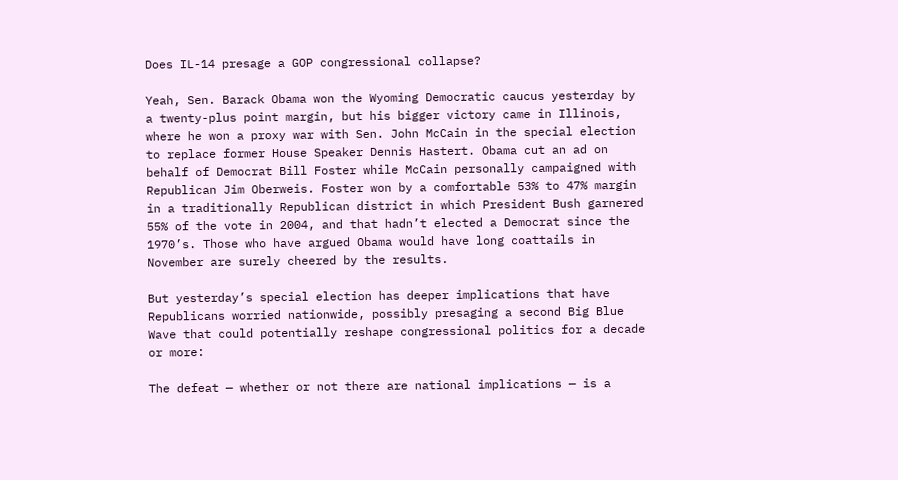Does IL-14 presage a GOP congressional collapse?

Yeah, Sen. Barack Obama won the Wyoming Democratic caucus yesterday by a twenty-plus point margin, but his bigger victory came in Illinois, where he won a proxy war with Sen. John McCain in the special election to replace former House Speaker Dennis Hastert. Obama cut an ad on behalf of Democrat Bill Foster while McCain personally campaigned with Republican Jim Oberweis. Foster won by a comfortable 53% to 47% margin in a traditionally Republican district in which President Bush garnered 55% of the vote in 2004, and that hadn’t elected a Democrat since the 1970’s. Those who have argued Obama would have long coattails in November are surely cheered by the results.

But yesterday’s special election has deeper implications that have Republicans worried nationwide, possibly presaging a second Big Blue Wave that could potentially reshape congressional politics for a decade or more:

The defeat — whether or not there are national implications — is a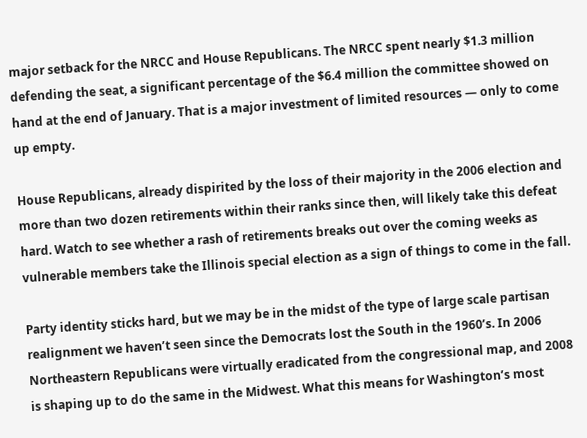major setback for the NRCC and House Republicans. The NRCC spent nearly $1.3 million defending the seat, a significant percentage of the $6.4 million the committee showed on hand at the end of January. That is a major investment of limited resources — only to come up empty.

House Republicans, already dispirited by the loss of their majority in the 2006 election and more than two dozen retirements within their ranks since then, will likely take this defeat hard. Watch to see whether a rash of retirements breaks out over the coming weeks as vulnerable members take the Illinois special election as a sign of things to come in the fall.

Party identity sticks hard, but we may be in the midst of the type of large scale partisan realignment we haven’t seen since the Democrats lost the South in the 1960’s. In 2006 Northeastern Republicans were virtually eradicated from the congressional map, and 2008 is shaping up to do the same in the Midwest. What this means for Washington’s most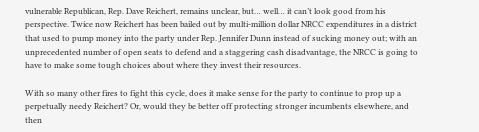vulnerable Republican, Rep. Dave Reichert, remains unclear, but… well… it can’t look good from his perspective. Twice now Reichert has been bailed out by multi-million dollar NRCC expenditures in a district that used to pump money into the party under Rep. Jennifer Dunn instead of sucking money out; with an unprecedented number of open seats to defend and a staggering cash disadvantage, the NRCC is going to have to make some tough choices about where they invest their resources.

With so many other fires to fight this cycle, does it make sense for the party to continue to prop up a perpetually needy Reichert? Or, would they be better off protecting stronger incumbents elsewhere, and then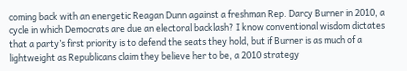coming back with an energetic Reagan Dunn against a freshman Rep. Darcy Burner in 2010, a cycle in which Democrats are due an electoral backlash? I know conventional wisdom dictates that a party’s first priority is to defend the seats they hold, but if Burner is as much of a lightweight as Republicans claim they believe her to be, a 2010 strategy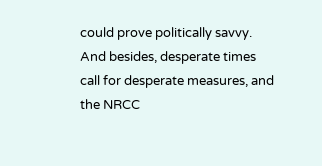could prove politically savvy. And besides, desperate times call for desperate measures, and the NRCC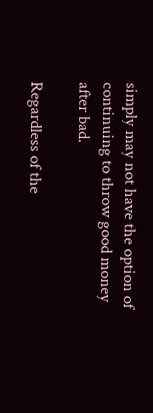simply may not have the option of continuing to throw good money after bad.

Regardless of the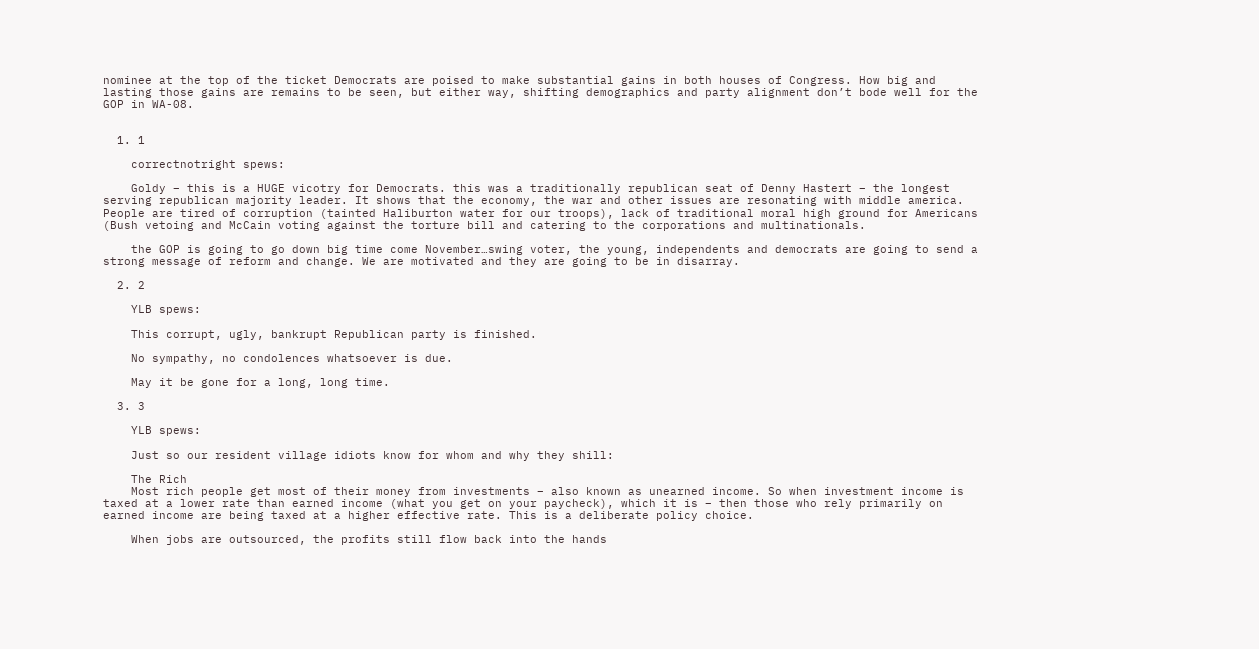nominee at the top of the ticket Democrats are poised to make substantial gains in both houses of Congress. How big and lasting those gains are remains to be seen, but either way, shifting demographics and party alignment don’t bode well for the GOP in WA-08.


  1. 1

    correctnotright spews:

    Goldy – this is a HUGE vicotry for Democrats. this was a traditionally republican seat of Denny Hastert – the longest serving republican majority leader. It shows that the economy, the war and other issues are resonating with middle america. People are tired of corruption (tainted Haliburton water for our troops), lack of traditional moral high ground for Americans (Bush vetoing and McCain voting against the torture bill and catering to the corporations and multinationals.

    the GOP is going to go down big time come November…swing voter, the young, independents and democrats are going to send a strong message of reform and change. We are motivated and they are going to be in disarray.

  2. 2

    YLB spews:

    This corrupt, ugly, bankrupt Republican party is finished.

    No sympathy, no condolences whatsoever is due.

    May it be gone for a long, long time.

  3. 3

    YLB spews:

    Just so our resident village idiots know for whom and why they shill:

    The Rich
    Most rich people get most of their money from investments – also known as unearned income. So when investment income is taxed at a lower rate than earned income (what you get on your paycheck), which it is – then those who rely primarily on earned income are being taxed at a higher effective rate. This is a deliberate policy choice.

    When jobs are outsourced, the profits still flow back into the hands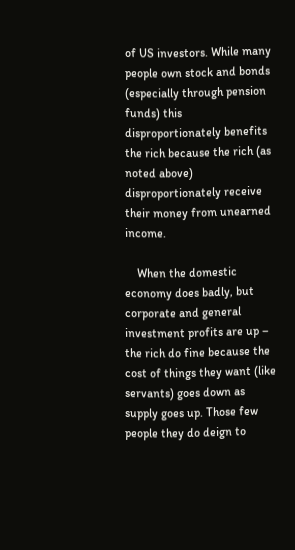of US investors. While many people own stock and bonds (especially through pension funds) this disproportionately benefits the rich because the rich (as noted above) disproportionately receive their money from unearned income.

    When the domestic economy does badly, but corporate and general investment profits are up – the rich do fine because the cost of things they want (like servants) goes down as supply goes up. Those few people they do deign to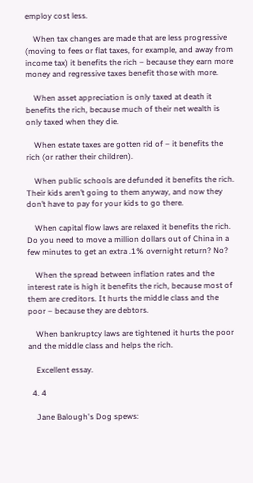employ cost less.

    When tax changes are made that are less progressive (moving to fees or flat taxes, for example, and away from income tax) it benefits the rich – because they earn more money and regressive taxes benefit those with more.

    When asset appreciation is only taxed at death it benefits the rich, because much of their net wealth is only taxed when they die.

    When estate taxes are gotten rid of – it benefits the rich (or rather their children).

    When public schools are defunded it benefits the rich. Their kids aren’t going to them anyway, and now they don’t have to pay for your kids to go there.

    When capital flow laws are relaxed it benefits the rich. Do you need to move a million dollars out of China in a few minutes to get an extra .1% overnight return? No?

    When the spread between inflation rates and the interest rate is high it benefits the rich, because most of them are creditors. It hurts the middle class and the poor – because they are debtors.

    When bankruptcy laws are tightened it hurts the poor and the middle class and helps the rich.

    Excellent essay.

  4. 4

    Jane Balough's Dog spews: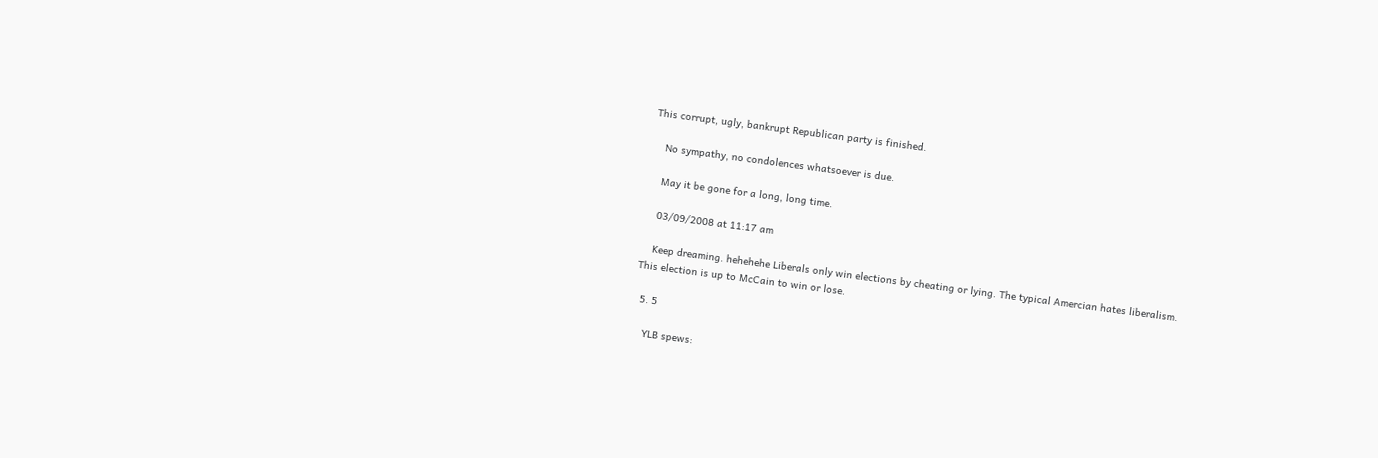This corrupt, ugly, bankrupt Republican party is finished.

    No sympathy, no condolences whatsoever is due.

    May it be gone for a long, long time.

    03/09/2008 at 11:17 am

    Keep dreaming. hehehehe Liberals only win elections by cheating or lying. The typical Amercian hates liberalism. This election is up to McCain to win or lose.

  5. 5

    YLB spews: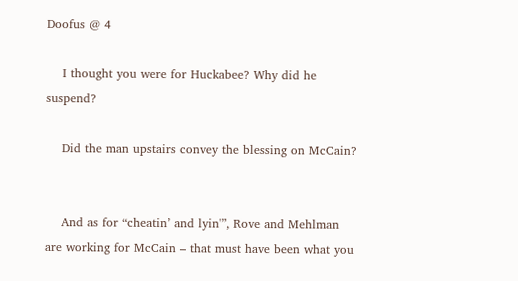Doofus @ 4

    I thought you were for Huckabee? Why did he suspend?

    Did the man upstairs convey the blessing on McCain?


    And as for “cheatin’ and lyin'”, Rove and Mehlman are working for McCain – that must have been what you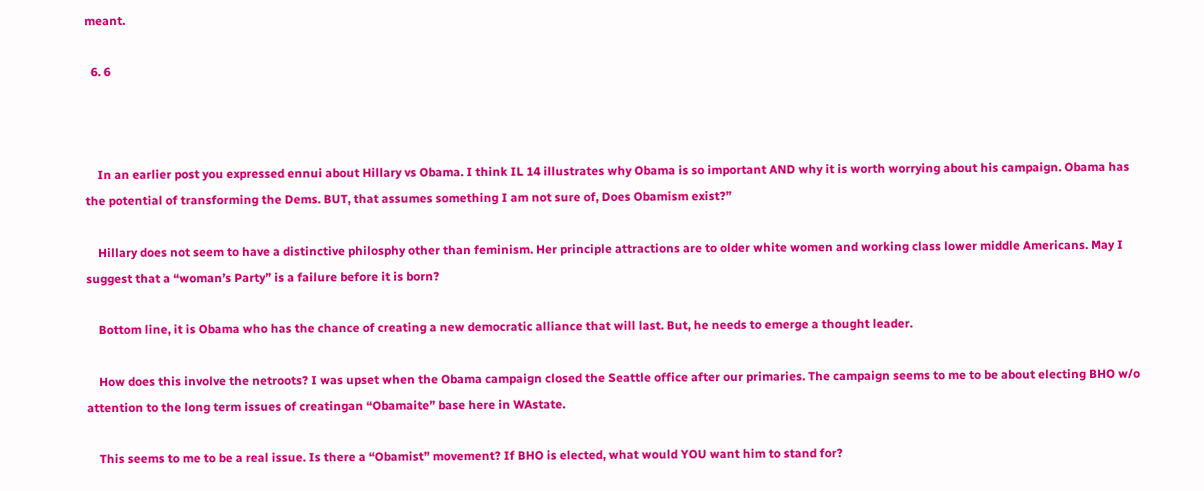meant.

  6. 6



    In an earlier post you expressed ennui about Hillary vs Obama. I think IL 14 illustrates why Obama is so important AND why it is worth worrying about his campaign. Obama has the potential of transforming the Dems. BUT, that assumes something I am not sure of, Does Obamism exist?”

    Hillary does not seem to have a distinctive philosphy other than feminism. Her principle attractions are to older white women and working class lower middle Americans. May I suggest that a “woman’s Party” is a failure before it is born?

    Bottom line, it is Obama who has the chance of creating a new democratic alliance that will last. But, he needs to emerge a thought leader.

    How does this involve the netroots? I was upset when the Obama campaign closed the Seattle office after our primaries. The campaign seems to me to be about electing BHO w/o attention to the long term issues of creatingan “Obamaite” base here in WAstate.

    This seems to me to be a real issue. Is there a “Obamist” movement? If BHO is elected, what would YOU want him to stand for?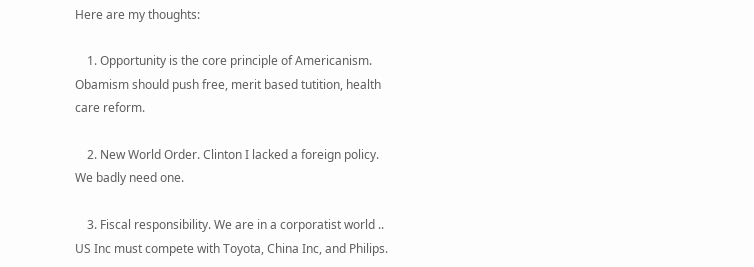Here are my thoughts:

    1. Opportunity is the core principle of Americanism. Obamism should push free, merit based tutition, health care reform.

    2. New World Order. Clinton I lacked a foreign policy. We badly need one.

    3. Fiscal responsibility. We are in a corporatist world .. US Inc must compete with Toyota, China Inc, and Philips.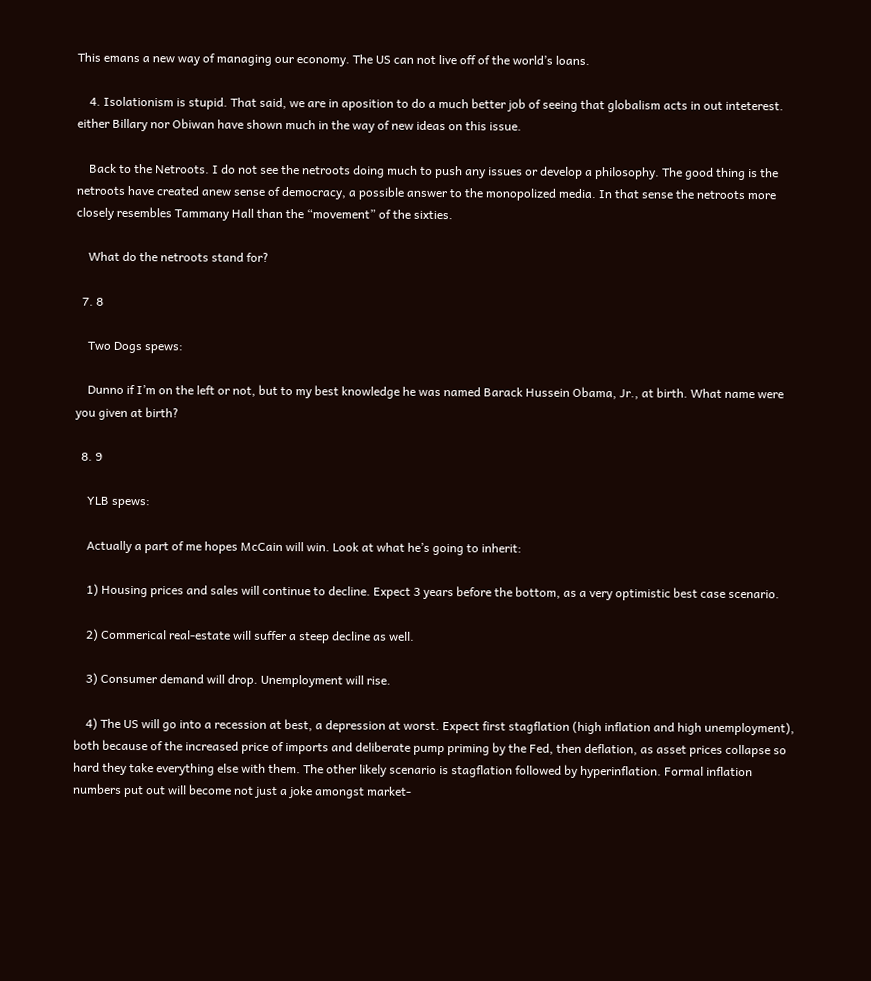This emans a new way of managing our economy. The US can not live off of the world’s loans.

    4. Isolationism is stupid. That said, we are in aposition to do a much better job of seeing that globalism acts in out inteterest. either Billary nor Obiwan have shown much in the way of new ideas on this issue.

    Back to the Netroots. I do not see the netroots doing much to push any issues or develop a philosophy. The good thing is the netroots have created anew sense of democracy, a possible answer to the monopolized media. In that sense the netroots more closely resembles Tammany Hall than the “movement” of the sixties.

    What do the netroots stand for?

  7. 8

    Two Dogs spews:

    Dunno if I’m on the left or not, but to my best knowledge he was named Barack Hussein Obama, Jr., at birth. What name were you given at birth?

  8. 9

    YLB spews:

    Actually a part of me hopes McCain will win. Look at what he’s going to inherit:

    1) Housing prices and sales will continue to decline. Expect 3 years before the bottom, as a very optimistic best case scenario.

    2) Commerical real-estate will suffer a steep decline as well.

    3) Consumer demand will drop. Unemployment will rise.

    4) The US will go into a recession at best, a depression at worst. Expect first stagflation (high inflation and high unemployment), both because of the increased price of imports and deliberate pump priming by the Fed, then deflation, as asset prices collapse so hard they take everything else with them. The other likely scenario is stagflation followed by hyperinflation. Formal inflation numbers put out will become not just a joke amongst market-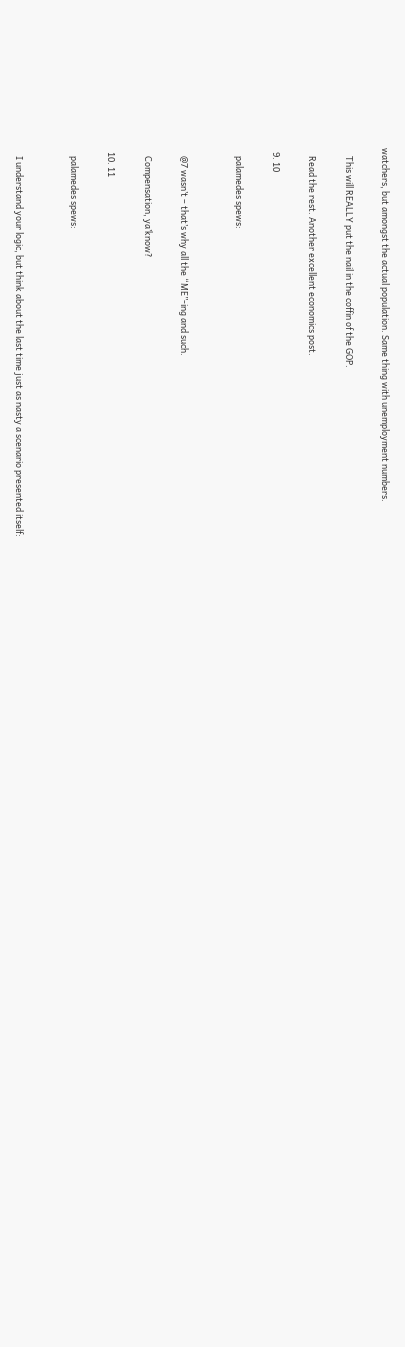watchers, but amongst the actual population. Same thing with unemployment numbers.

    This will REALLY put the nail in the coffin of the GOP.

    Read the rest. Another excellent economics post.

  9. 10

    palamedes spews:


    @7 wasn’t – that’s why all the “ME”-ing and such.

    Compensation, ya’know?

  10. 11

    palamedes spews:


    I understand your logic, but think about the last time just as nasty a scenario presented itself: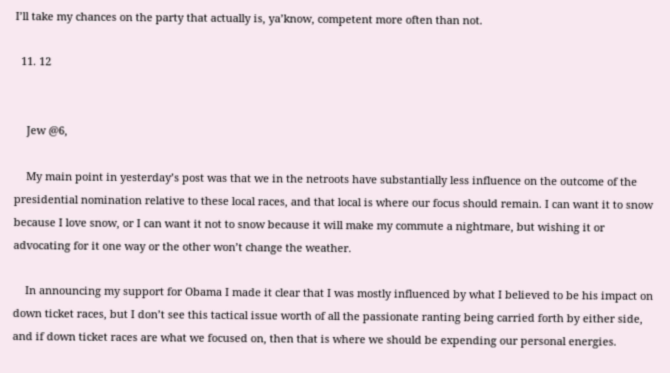I’ll take my chances on the party that actually is, ya’know, competent more often than not.

  11. 12


    Jew @6,

    My main point in yesterday’s post was that we in the netroots have substantially less influence on the outcome of the presidential nomination relative to these local races, and that local is where our focus should remain. I can want it to snow because I love snow, or I can want it not to snow because it will make my commute a nightmare, but wishing it or advocating for it one way or the other won’t change the weather.

    In announcing my support for Obama I made it clear that I was mostly influenced by what I believed to be his impact on down ticket races, but I don’t see this tactical issue worth of all the passionate ranting being carried forth by either side, and if down ticket races are what we focused on, then that is where we should be expending our personal energies.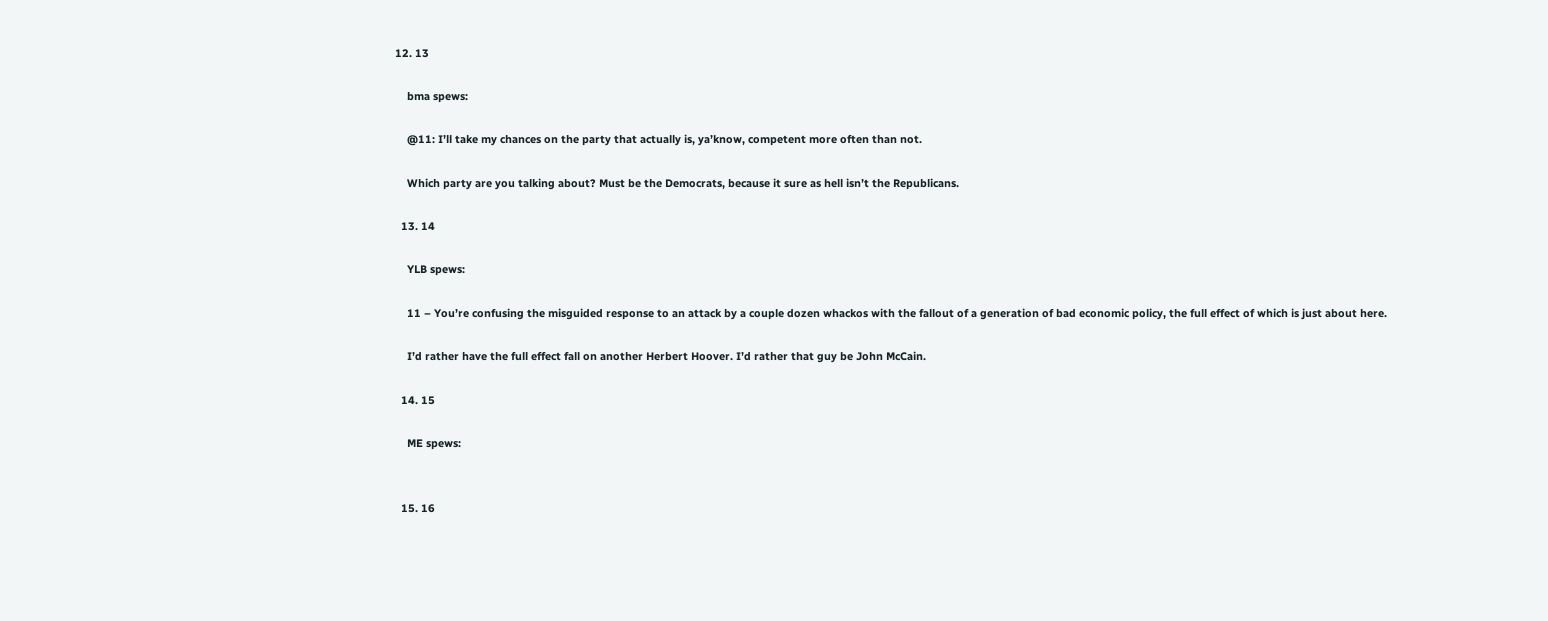12. 13

    bma spews:

    @11: I’ll take my chances on the party that actually is, ya’know, competent more often than not.

    Which party are you talking about? Must be the Democrats, because it sure as hell isn’t the Republicans.

  13. 14

    YLB spews:

    11 – You’re confusing the misguided response to an attack by a couple dozen whackos with the fallout of a generation of bad economic policy, the full effect of which is just about here.

    I’d rather have the full effect fall on another Herbert Hoover. I’d rather that guy be John McCain.

  14. 15

    ME spews:


  15. 16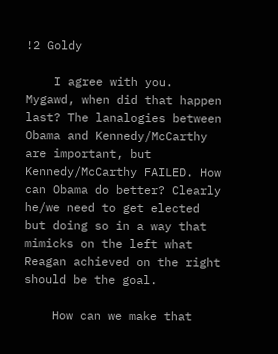!2 Goldy

    I agree with you. Mygawd, when did that happen last? The lanalogies between Obama and Kennedy/McCarthy are important, but Kennedy/McCarthy FAILED. How can Obama do better? Clearly he/we need to get elected but doing so in a way that mimicks on the left what Reagan achieved on the right should be the goal.

    How can we make that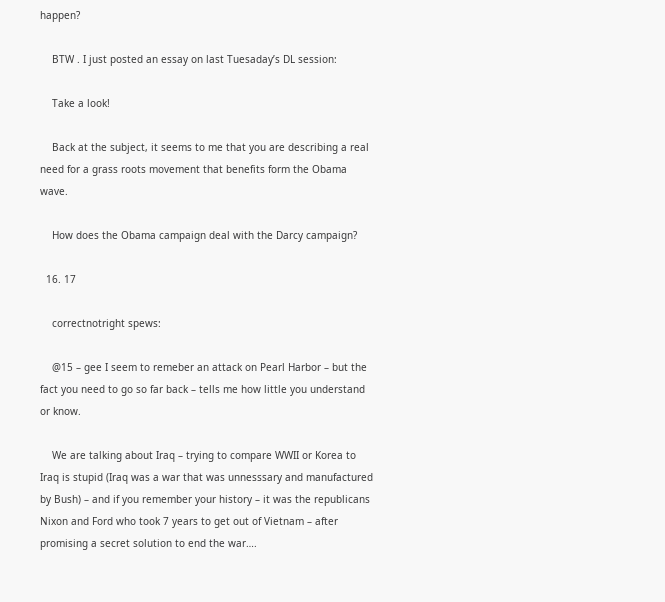happen?

    BTW . I just posted an essay on last Tuesaday’s DL session:

    Take a look!

    Back at the subject, it seems to me that you are describing a real need for a grass roots movement that benefits form the Obama wave.

    How does the Obama campaign deal with the Darcy campaign?

  16. 17

    correctnotright spews:

    @15 – gee I seem to remeber an attack on Pearl Harbor – but the fact you need to go so far back – tells me how little you understand or know.

    We are talking about Iraq – trying to compare WWII or Korea to Iraq is stupid (Iraq was a war that was unnesssary and manufactured by Bush) – and if you remember your history – it was the republicans Nixon and Ford who took 7 years to get out of Vietnam – after promising a secret solution to end the war….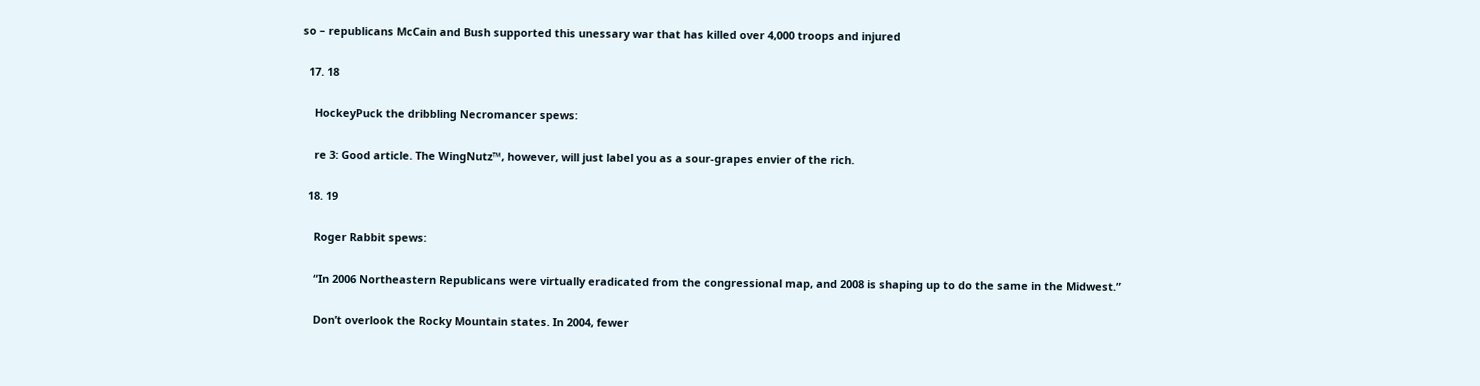so – republicans McCain and Bush supported this unessary war that has killed over 4,000 troops and injured

  17. 18

    HockeyPuck the dribbling Necromancer spews:

    re 3: Good article. The WingNutz™, however, will just label you as a sour-grapes envier of the rich.

  18. 19

    Roger Rabbit spews:

    “In 2006 Northeastern Republicans were virtually eradicated from the congressional map, and 2008 is shaping up to do the same in the Midwest.”

    Don’t overlook the Rocky Mountain states. In 2004, fewer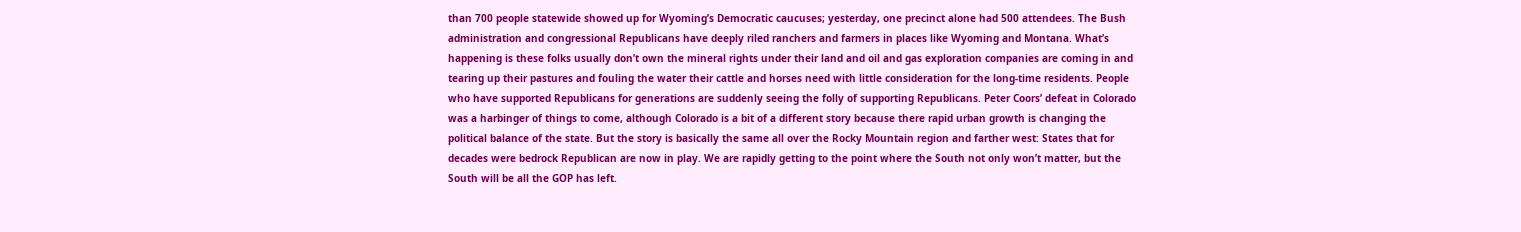than 700 people statewide showed up for Wyoming’s Democratic caucuses; yesterday, one precinct alone had 500 attendees. The Bush administration and congressional Republicans have deeply riled ranchers and farmers in places like Wyoming and Montana. What’s happening is these folks usually don’t own the mineral rights under their land and oil and gas exploration companies are coming in and tearing up their pastures and fouling the water their cattle and horses need with little consideration for the long-time residents. People who have supported Republicans for generations are suddenly seeing the folly of supporting Republicans. Peter Coors’ defeat in Colorado was a harbinger of things to come, although Colorado is a bit of a different story because there rapid urban growth is changing the political balance of the state. But the story is basically the same all over the Rocky Mountain region and farther west: States that for decades were bedrock Republican are now in play. We are rapidly getting to the point where the South not only won’t matter, but the South will be all the GOP has left.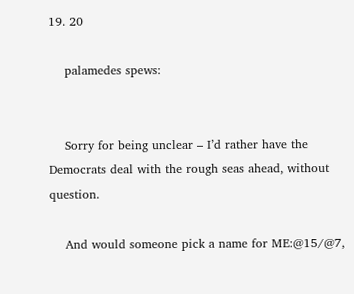19. 20

    palamedes spews:


    Sorry for being unclear – I’d rather have the Democrats deal with the rough seas ahead, without question.

    And would someone pick a name for ME:@15/@7,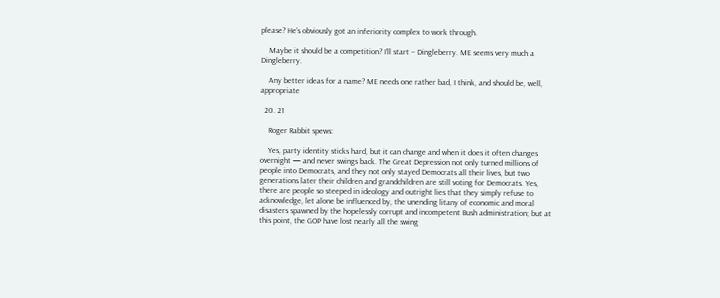please? He’s obviously got an inferiority complex to work through.

    Maybe it should be a competition? I’ll start – Dingleberry. ME seems very much a Dingleberry.

    Any better ideas for a name? ME needs one rather bad, I think, and should be, well, appropriate

  20. 21

    Roger Rabbit spews:

    Yes, party identity sticks hard, but it can change and when it does it often changes overnight — and never swings back. The Great Depression not only turned millions of people into Democrats, and they not only stayed Democrats all their lives, but two generations later their children and grandchildren are still voting for Democrats. Yes, there are people so steeped in ideology and outright lies that they simply refuse to acknowledge, let alone be influenced by, the unending litany of economic and moral disasters spawned by the hopelessly corrupt and incompetent Bush administration; but at this point, the GOP have lost nearly all the swing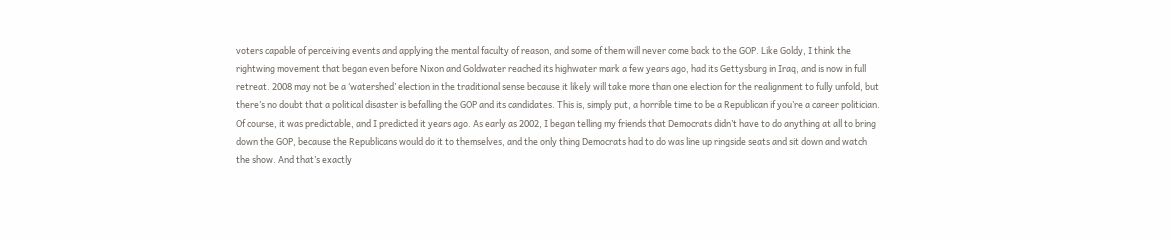voters capable of perceiving events and applying the mental faculty of reason, and some of them will never come back to the GOP. Like Goldy, I think the rightwing movement that began even before Nixon and Goldwater reached its highwater mark a few years ago, had its Gettysburg in Iraq, and is now in full retreat. 2008 may not be a ‘watershed’ election in the traditional sense because it likely will take more than one election for the realignment to fully unfold, but there’s no doubt that a political disaster is befalling the GOP and its candidates. This is, simply put, a horrible time to be a Republican if you’re a career politician. Of course, it was predictable, and I predicted it years ago. As early as 2002, I began telling my friends that Democrats didn’t have to do anything at all to bring down the GOP, because the Republicans would do it to themselves, and the only thing Democrats had to do was line up ringside seats and sit down and watch the show. And that’s exactly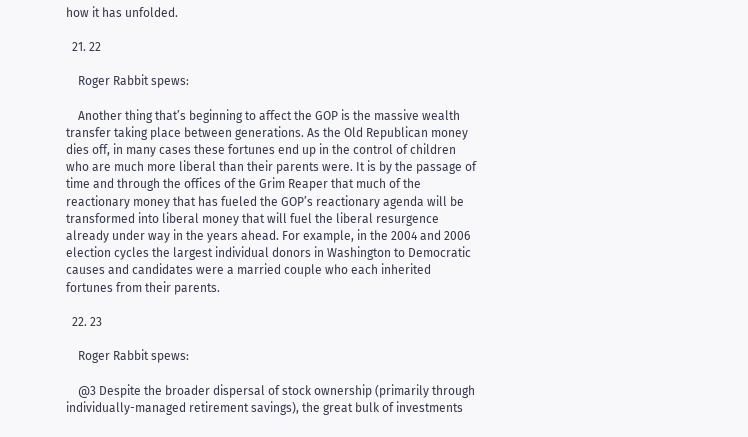how it has unfolded.

  21. 22

    Roger Rabbit spews:

    Another thing that’s beginning to affect the GOP is the massive wealth transfer taking place between generations. As the Old Republican money dies off, in many cases these fortunes end up in the control of children who are much more liberal than their parents were. It is by the passage of time and through the offices of the Grim Reaper that much of the reactionary money that has fueled the GOP’s reactionary agenda will be transformed into liberal money that will fuel the liberal resurgence already under way in the years ahead. For example, in the 2004 and 2006 election cycles the largest individual donors in Washington to Democratic causes and candidates were a married couple who each inherited fortunes from their parents.

  22. 23

    Roger Rabbit spews:

    @3 Despite the broader dispersal of stock ownership (primarily through individually-managed retirement savings), the great bulk of investments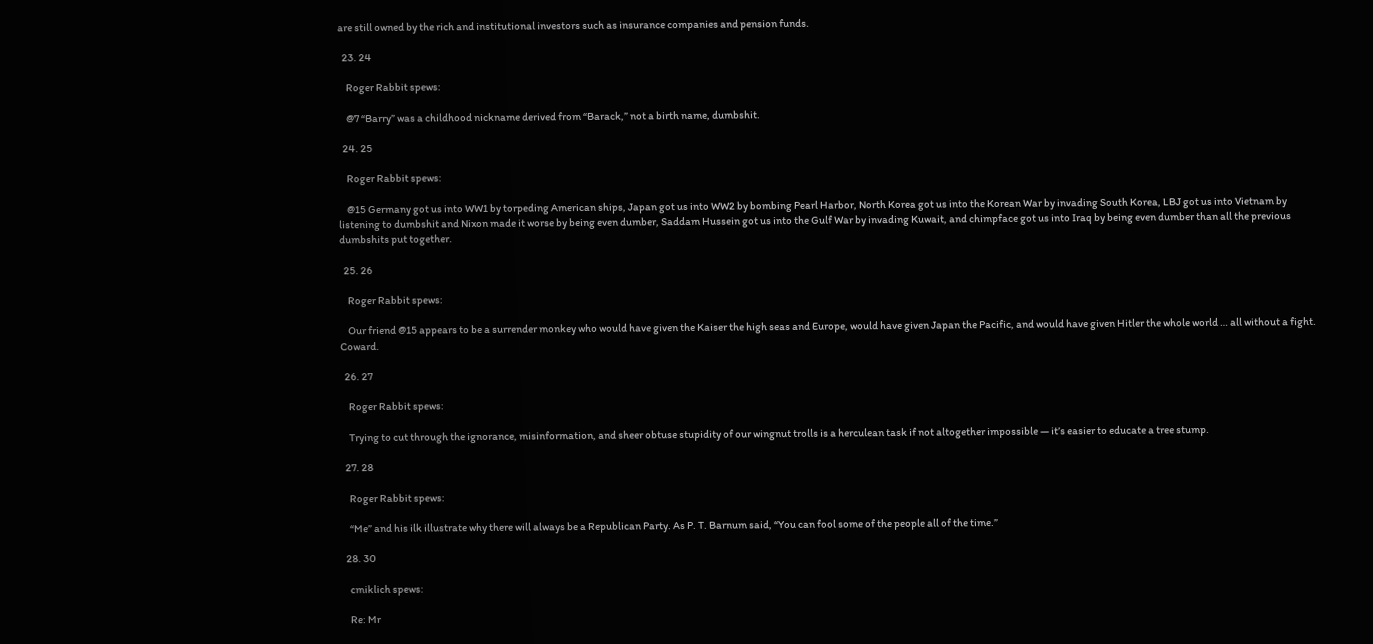are still owned by the rich and institutional investors such as insurance companies and pension funds.

  23. 24

    Roger Rabbit spews:

    @7 “Barry” was a childhood nickname derived from “Barack,” not a birth name, dumbshit.

  24. 25

    Roger Rabbit spews:

    @15 Germany got us into WW1 by torpeding American ships, Japan got us into WW2 by bombing Pearl Harbor, North Korea got us into the Korean War by invading South Korea, LBJ got us into Vietnam by listening to dumbshit and Nixon made it worse by being even dumber, Saddam Hussein got us into the Gulf War by invading Kuwait, and chimpface got us into Iraq by being even dumber than all the previous dumbshits put together.

  25. 26

    Roger Rabbit spews:

    Our friend @15 appears to be a surrender monkey who would have given the Kaiser the high seas and Europe, would have given Japan the Pacific, and would have given Hitler the whole world … all without a fight. Coward.

  26. 27

    Roger Rabbit spews:

    Trying to cut through the ignorance, misinformation, and sheer obtuse stupidity of our wingnut trolls is a herculean task if not altogether impossible — it’s easier to educate a tree stump.

  27. 28

    Roger Rabbit spews:

    “Me” and his ilk illustrate why there will always be a Republican Party. As P. T. Barnum said, “You can fool some of the people all of the time.”

  28. 30

    cmiklich spews:

    Re: Mr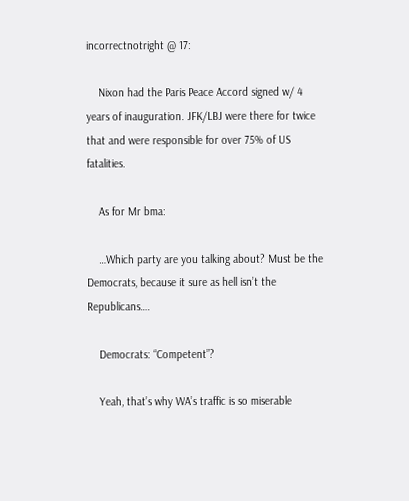incorrectnotright @ 17:

    Nixon had the Paris Peace Accord signed w/ 4 years of inauguration. JFK/LBJ were there for twice that and were responsible for over 75% of US fatalities.

    As for Mr bma:

    …Which party are you talking about? Must be the Democrats, because it sure as hell isn’t the Republicans….

    Democrats: “Competent”?

    Yeah, that’s why WA’s traffic is so miserable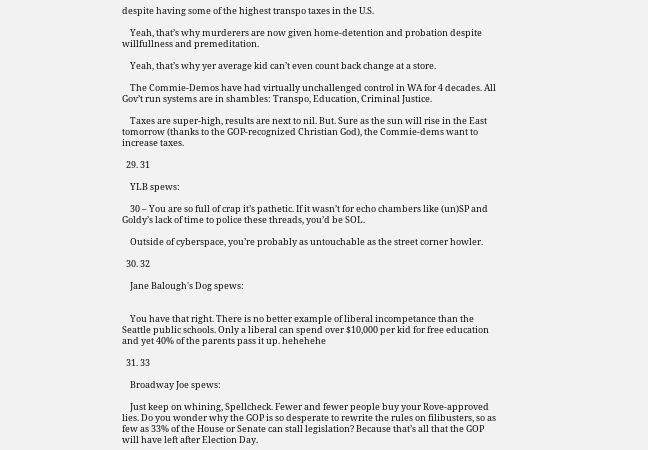despite having some of the highest transpo taxes in the U.S.

    Yeah, that’s why murderers are now given home-detention and probation despite willfullness and premeditation.

    Yeah, that’s why yer average kid can’t even count back change at a store.

    The Commie-Demos have had virtually unchallenged control in WA for 4 decades. All Gov’t run systems are in shambles: Transpo, Education, Criminal Justice.

    Taxes are super-high, results are next to nil. But. Sure as the sun will rise in the East tomorrow (thanks to the GOP-recognized Christian God), the Commie-dems want to increase taxes.

  29. 31

    YLB spews:

    30 – You are so full of crap it’s pathetic. If it wasn’t for echo chambers like (un)SP and Goldy’s lack of time to police these threads, you’d be SOL.

    Outside of cyberspace, you’re probably as untouchable as the street corner howler.

  30. 32

    Jane Balough's Dog spews:


    You have that right. There is no better example of liberal incompetance than the Seattle public schools. Only a liberal can spend over $10,000 per kid for free education and yet 40% of the parents pass it up. hehehehe

  31. 33

    Broadway Joe spews:

    Just keep on whining, Spellcheck. Fewer and fewer people buy your Rove-approved lies. Do you wonder why the GOP is so desperate to rewrite the rules on filibusters, so as few as 33% of the House or Senate can stall legislation? Because that’s all that the GOP will have left after Election Day.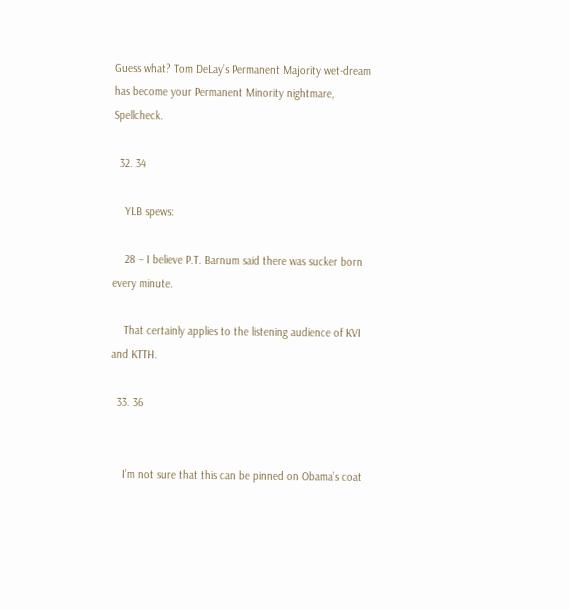Guess what? Tom DeLay’s Permanent Majority wet-dream has become your Permanent Minority nightmare, Spellcheck.

  32. 34

    YLB spews:

    28 – I believe P.T. Barnum said there was sucker born every minute.

    That certainly applies to the listening audience of KVI and KTTH.

  33. 36


    I’m not sure that this can be pinned on Obama’s coat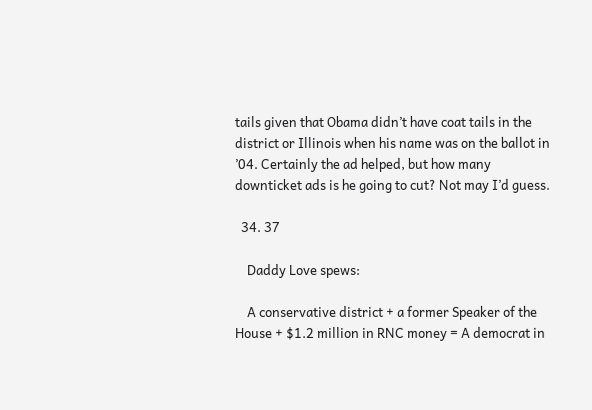tails given that Obama didn’t have coat tails in the district or Illinois when his name was on the ballot in ’04. Certainly the ad helped, but how many downticket ads is he going to cut? Not may I’d guess.

  34. 37

    Daddy Love spews:

    A conservative district + a former Speaker of the House + $1.2 million in RNC money = A democrat in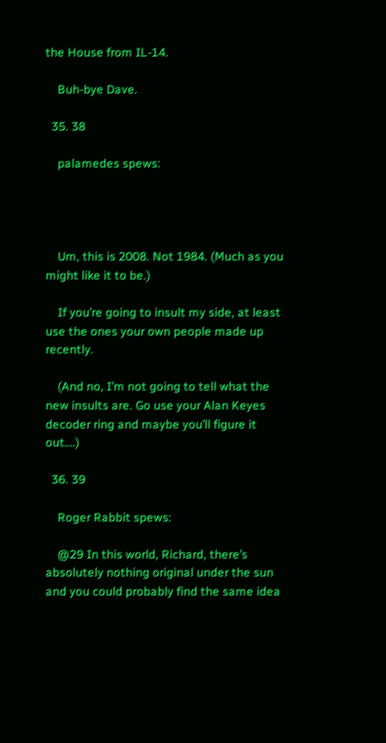the House from IL-14.

    Buh-bye Dave.

  35. 38

    palamedes spews:




    Um, this is 2008. Not 1984. (Much as you might like it to be.)

    If you’re going to insult my side, at least use the ones your own people made up recently.

    (And no, I’m not going to tell what the new insults are. Go use your Alan Keyes decoder ring and maybe you’ll figure it out….)

  36. 39

    Roger Rabbit spews:

    @29 In this world, Richard, there’s absolutely nothing original under the sun and you could probably find the same idea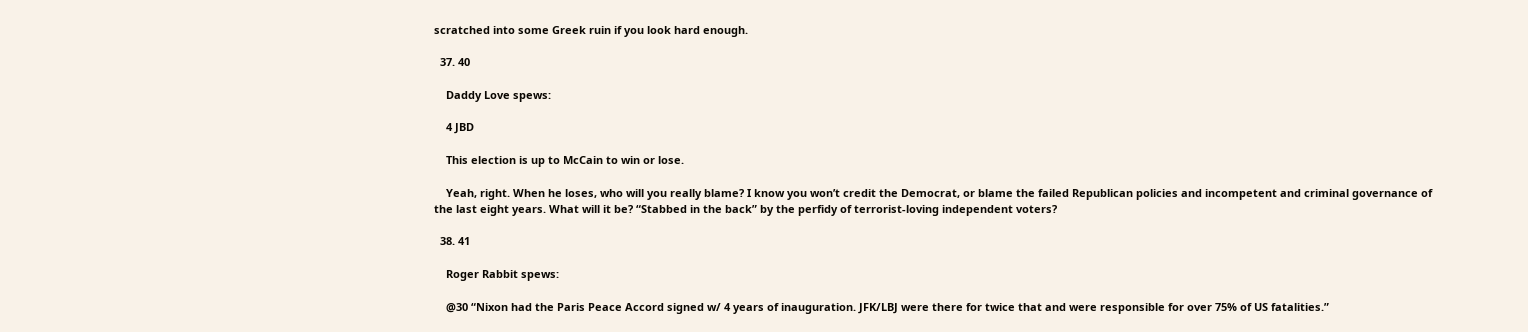scratched into some Greek ruin if you look hard enough.

  37. 40

    Daddy Love spews:

    4 JBD

    This election is up to McCain to win or lose.

    Yeah, right. When he loses, who will you really blame? I know you won’t credit the Democrat, or blame the failed Republican policies and incompetent and criminal governance of the last eight years. What will it be? “Stabbed in the back” by the perfidy of terrorist-loving independent voters?

  38. 41

    Roger Rabbit spews:

    @30 “Nixon had the Paris Peace Accord signed w/ 4 years of inauguration. JFK/LBJ were there for twice that and were responsible for over 75% of US fatalities.”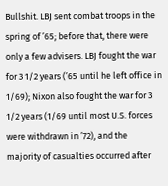Bullshit. LBJ sent combat troops in the spring of ’65; before that, there were only a few advisers. LBJ fought the war for 3 1/2 years (’65 until he left office in 1/69); Nixon also fought the war for 3 1/2 years (1/69 until most U.S. forces were withdrawn in ’72), and the majority of casualties occurred after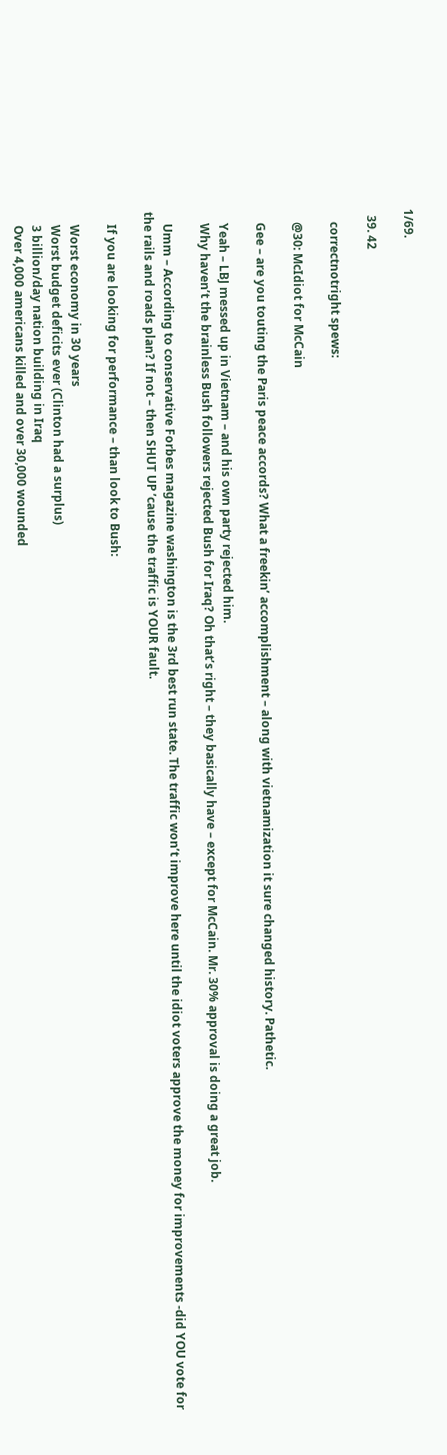1/69.

  39. 42

    correctnotright spews:

    @30: McIdiot for McCain

    Gee – are you touting the Paris peace accords? What a freekin’ accomplishment – along with vietnamization it sure changed history. Pathetic.

    Yeah – LBJ messed up in Vietnam – and his own party rejected him.
    Why haven’t the brainless Bush followers rejected Bush for Iraq? Oh that’s right – they basically have – except for McCain. Mr. 30% approval is doing a great job.

    Umm – According to conservative Forbes magazine washington is the 3rd best run state. The traffic won’t improve here until the idiot voters approve the money for improvements -did YOU vote for the rails and roads plan? If not – then SHUT UP ’cause the traffic is YOUR fault.

    If you are looking for performance – than look to Bush:

    Worst economy in 30 years
    Worst budget deficits ever (Clinton had a surplus)
    3 billion/day nation building in Iraq
    Over 4,000 americans killed and over 30,000 wounded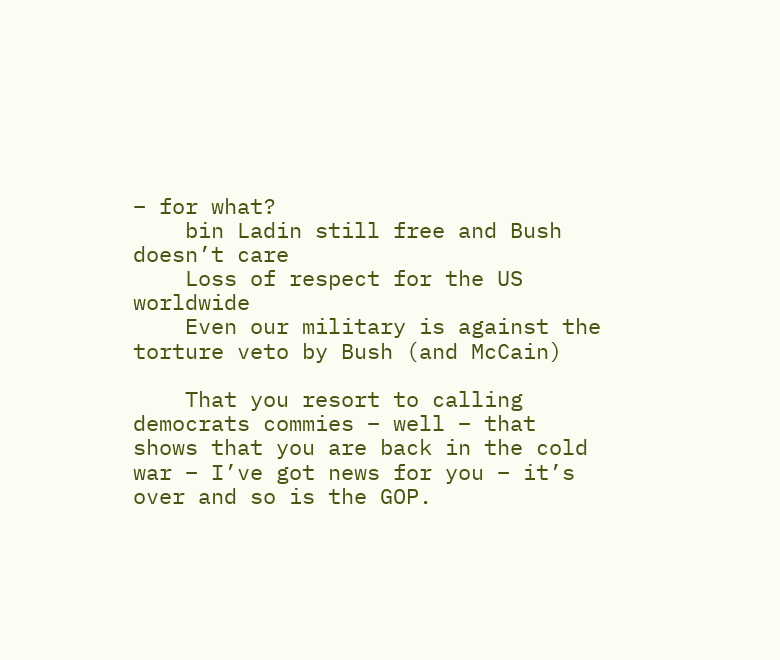– for what?
    bin Ladin still free and Bush doesn’t care
    Loss of respect for the US worldwide
    Even our military is against the torture veto by Bush (and McCain)

    That you resort to calling democrats commies – well – that shows that you are back in the cold war – I’ve got news for you – it’s over and so is the GOP.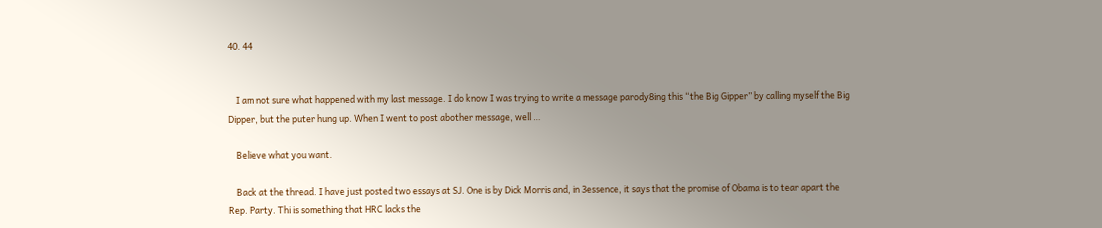40. 44


    I am not sure what happened with my last message. I do know I was trying to write a message parody8ing this “the Big Gipper” by calling myself the Big Dipper, but the puter hung up. When I went to post abother message, well …

    Believe what you want.

    Back at the thread. I have just posted two essays at SJ. One is by Dick Morris and, in 3essence, it says that the promise of Obama is to tear apart the Rep. Party. Thi is something that HRC lacks the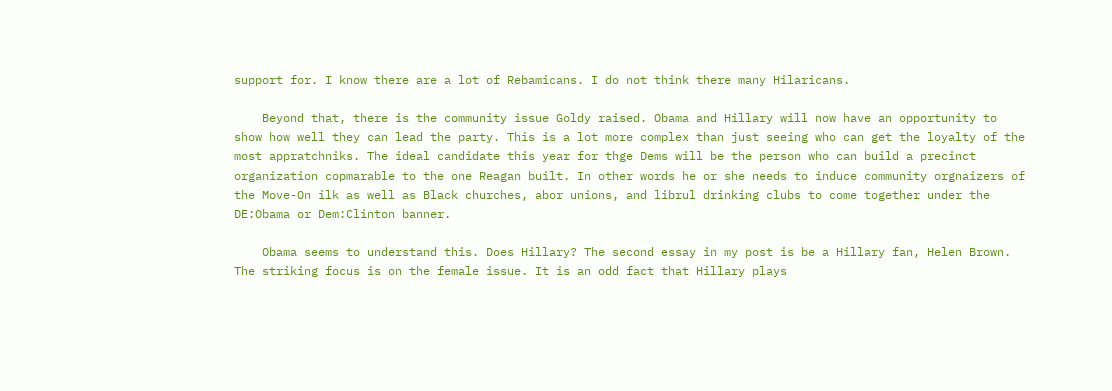support for. I know there are a lot of Rebamicans. I do not think there many Hilaricans.

    Beyond that, there is the community issue Goldy raised. Obama and Hillary will now have an opportunity to show how well they can lead the party. This is a lot more complex than just seeing who can get the loyalty of the most appratchniks. The ideal candidate this year for thge Dems will be the person who can build a precinct organization copmarable to the one Reagan built. In other words he or she needs to induce community orgnaizers of the Move-On ilk as well as Black churches, abor unions, and librul drinking clubs to come together under the DE:Obama or Dem:Clinton banner.

    Obama seems to understand this. Does Hillary? The second essay in my post is be a Hillary fan, Helen Brown. The striking focus is on the female issue. It is an odd fact that Hillary plays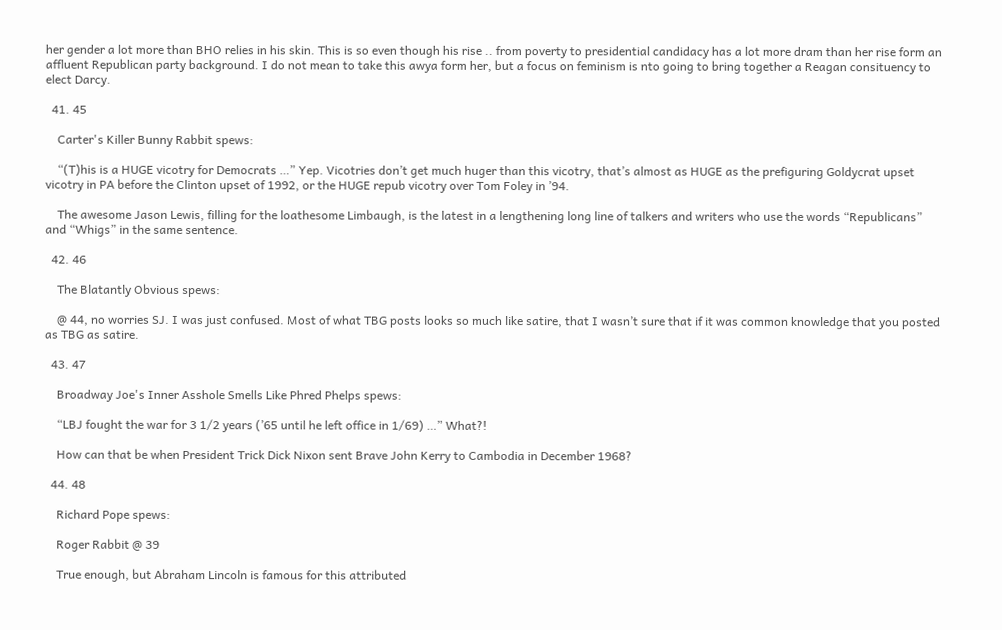her gender a lot more than BHO relies in his skin. This is so even though his rise .. from poverty to presidential candidacy has a lot more dram than her rise form an affluent Republican party background. I do not mean to take this awya form her, but a focus on feminism is nto going to bring together a Reagan consituency to elect Darcy.

  41. 45

    Carter's Killer Bunny Rabbit spews:

    “(T)his is a HUGE vicotry for Democrats …” Yep. Vicotries don’t get much huger than this vicotry, that’s almost as HUGE as the prefiguring Goldycrat upset vicotry in PA before the Clinton upset of 1992, or the HUGE repub vicotry over Tom Foley in ’94.

    The awesome Jason Lewis, filling for the loathesome Limbaugh, is the latest in a lengthening long line of talkers and writers who use the words “Republicans” and “Whigs” in the same sentence.

  42. 46

    The Blatantly Obvious spews:

    @ 44, no worries SJ. I was just confused. Most of what TBG posts looks so much like satire, that I wasn’t sure that if it was common knowledge that you posted as TBG as satire.

  43. 47

    Broadway Joe's Inner Asshole Smells Like Phred Phelps spews:

    “LBJ fought the war for 3 1/2 years (’65 until he left office in 1/69) …” What?!

    How can that be when President Trick Dick Nixon sent Brave John Kerry to Cambodia in December 1968?

  44. 48

    Richard Pope spews:

    Roger Rabbit @ 39

    True enough, but Abraham Lincoln is famous for this attributed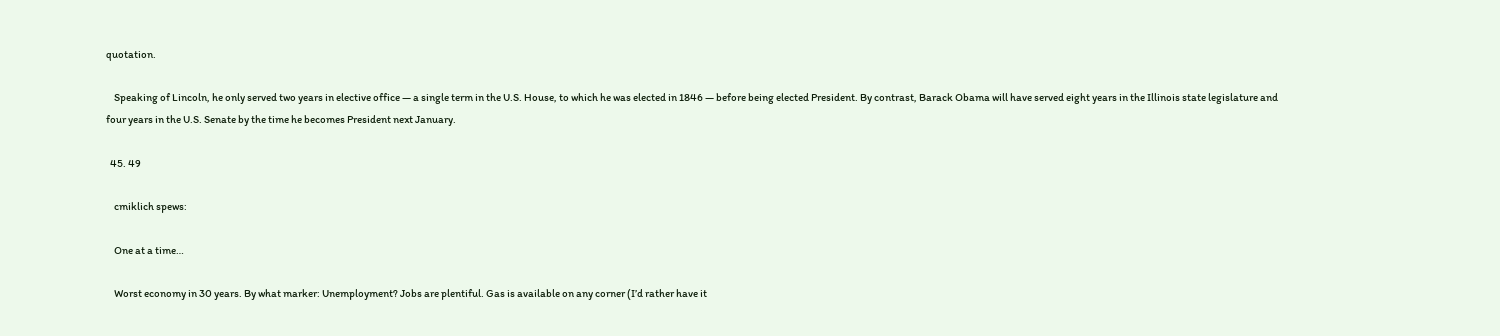quotation.

    Speaking of Lincoln, he only served two years in elective office — a single term in the U.S. House, to which he was elected in 1846 — before being elected President. By contrast, Barack Obama will have served eight years in the Illinois state legislature and four years in the U.S. Senate by the time he becomes President next January.

  45. 49

    cmiklich spews:

    One at a time…

    Worst economy in 30 years. By what marker: Unemployment? Jobs are plentiful. Gas is available on any corner (I’d rather have it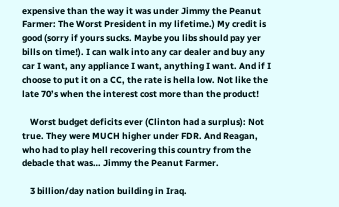expensive than the way it was under Jimmy the Peanut Farmer: The Worst President in my lifetime.) My credit is good (sorry if yours sucks. Maybe you libs should pay yer bills on time!). I can walk into any car dealer and buy any car I want, any appliance I want, anything I want. And if I choose to put it on a CC, the rate is hella low. Not like the late 70’s when the interest cost more than the product!

    Worst budget deficits ever (Clinton had a surplus): Not true. They were MUCH higher under FDR. And Reagan, who had to play hell recovering this country from the debacle that was… Jimmy the Peanut Farmer.

    3 billion/day nation building in Iraq.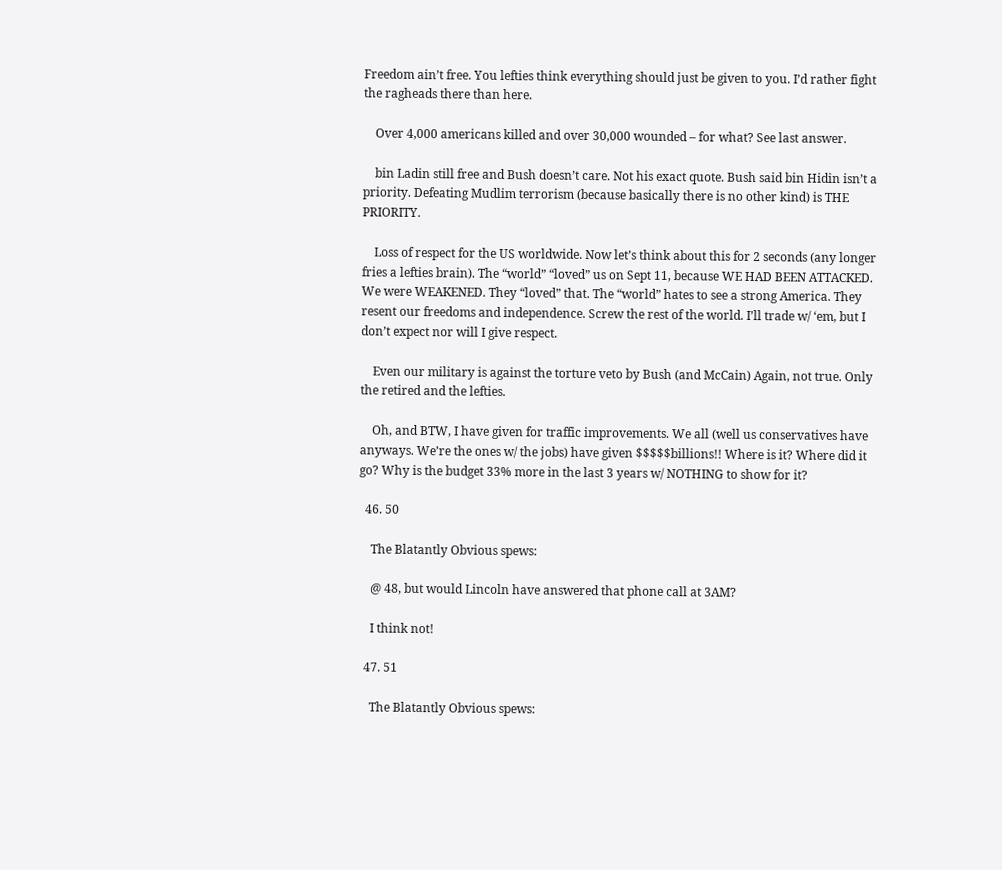Freedom ain’t free. You lefties think everything should just be given to you. I’d rather fight the ragheads there than here.

    Over 4,000 americans killed and over 30,000 wounded – for what? See last answer.

    bin Ladin still free and Bush doesn’t care. Not his exact quote. Bush said bin Hidin isn’t a priority. Defeating Mudlim terrorism (because basically there is no other kind) is THE PRIORITY.

    Loss of respect for the US worldwide. Now let’s think about this for 2 seconds (any longer fries a lefties brain). The “world” “loved” us on Sept 11, because WE HAD BEEN ATTACKED. We were WEAKENED. They “loved” that. The “world” hates to see a strong America. They resent our freedoms and independence. Screw the rest of the world. I’ll trade w/ ‘em, but I don’t expect nor will I give respect.

    Even our military is against the torture veto by Bush (and McCain) Again, not true. Only the retired and the lefties.

    Oh, and BTW, I have given for traffic improvements. We all (well us conservatives have anyways. We’re the ones w/ the jobs) have given $$$$$billions!! Where is it? Where did it go? Why is the budget 33% more in the last 3 years w/ NOTHING to show for it?

  46. 50

    The Blatantly Obvious spews:

    @ 48, but would Lincoln have answered that phone call at 3AM?

    I think not!

  47. 51

    The Blatantly Obvious spews: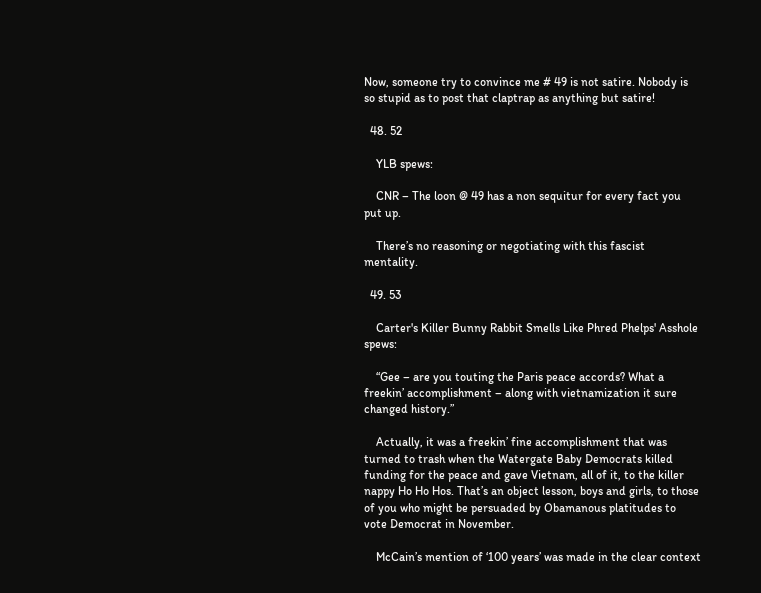Now, someone try to convince me # 49 is not satire. Nobody is so stupid as to post that claptrap as anything but satire!

  48. 52

    YLB spews:

    CNR – The loon @ 49 has a non sequitur for every fact you put up.

    There’s no reasoning or negotiating with this fascist mentality.

  49. 53

    Carter's Killer Bunny Rabbit Smells Like Phred Phelps' Asshole spews:

    “Gee – are you touting the Paris peace accords? What a freekin’ accomplishment – along with vietnamization it sure changed history.”

    Actually, it was a freekin’ fine accomplishment that was turned to trash when the Watergate Baby Democrats killed funding for the peace and gave Vietnam, all of it, to the killer nappy Ho Ho Hos. That’s an object lesson, boys and girls, to those of you who might be persuaded by Obamanous platitudes to vote Democrat in November.

    McCain’s mention of ‘100 years’ was made in the clear context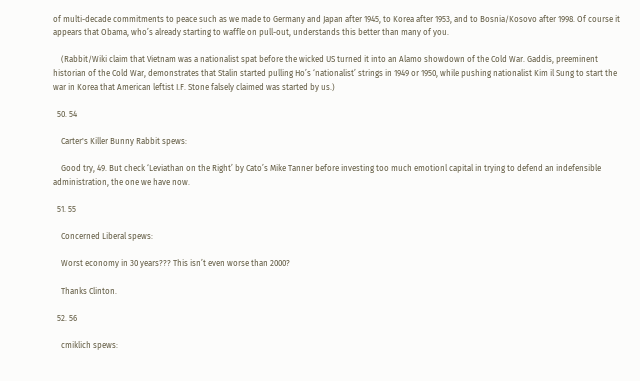of multi-decade commitments to peace such as we made to Germany and Japan after 1945, to Korea after 1953, and to Bosnia/Kosovo after 1998. Of course it appears that Obama, who’s already starting to waffle on pull-out, understands this better than many of you.

    (Rabbit/Wiki claim that Vietnam was a nationalist spat before the wicked US turned it into an Alamo showdown of the Cold War. Gaddis, preeminent historian of the Cold War, demonstrates that Stalin started pulling Ho’s ‘nationalist’ strings in 1949 or 1950, while pushing nationalist Kim il Sung to start the war in Korea that American leftist I.F. Stone falsely claimed was started by us.)

  50. 54

    Carter's Killer Bunny Rabbit spews:

    Good try, 49. But check ‘Leviathan on the Right’ by Cato’s Mike Tanner before investing too much emotionl capital in trying to defend an indefensible administration, the one we have now.

  51. 55

    Concerned Liberal spews:

    Worst economy in 30 years??? This isn’t even worse than 2000?

    Thanks Clinton.

  52. 56

    cmiklich spews: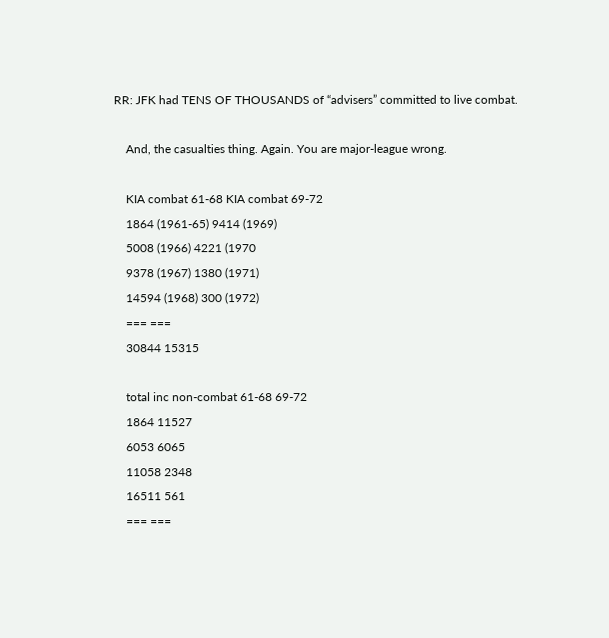RR: JFK had TENS OF THOUSANDS of “advisers” committed to live combat.

    And, the casualties thing. Again. You are major-league wrong.

    KIA combat 61-68 KIA combat 69-72
    1864 (1961-65) 9414 (1969)
    5008 (1966) 4221 (1970
    9378 (1967) 1380 (1971)
    14594 (1968) 300 (1972)
    === ===
    30844 15315

    total inc non-combat 61-68 69-72
    1864 11527
    6053 6065
    11058 2348
    16511 561
    === ===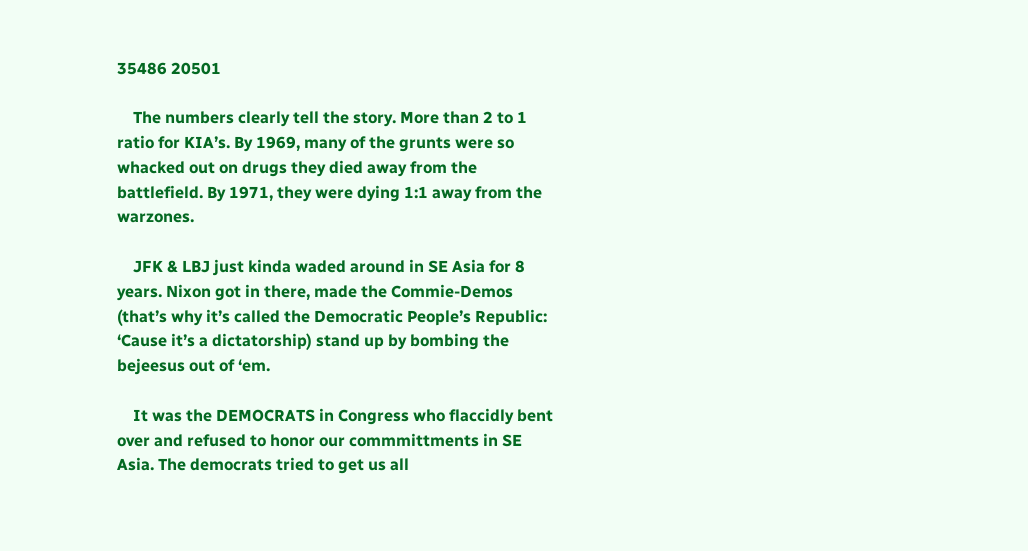35486 20501

    The numbers clearly tell the story. More than 2 to 1 ratio for KIA’s. By 1969, many of the grunts were so whacked out on drugs they died away from the battlefield. By 1971, they were dying 1:1 away from the warzones.

    JFK & LBJ just kinda waded around in SE Asia for 8 years. Nixon got in there, made the Commie-Demos (that’s why it’s called the Democratic People’s Republic: ‘Cause it’s a dictatorship) stand up by bombing the bejeesus out of ‘em.

    It was the DEMOCRATS in Congress who flaccidly bent over and refused to honor our commmittments in SE Asia. The democrats tried to get us all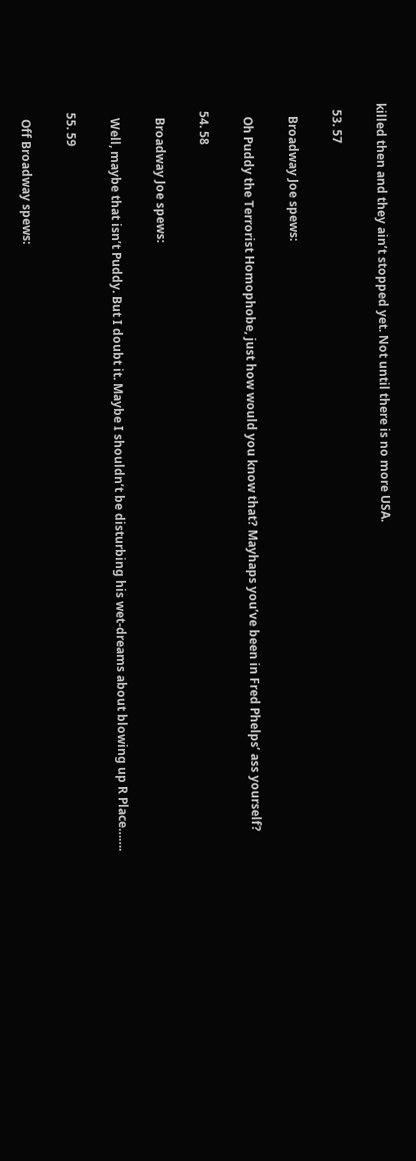killed then and they ain’t stopped yet. Not until there is no more USA.

  53. 57

    Broadway Joe spews:

    Oh Puddy the Terrorist Homophobe, just how would you know that? Mayhaps you’ve been in Fred Phelps’ ass yourself?

  54. 58

    Broadway Joe spews:

    Well, maybe that isn’t Puddy. But I doubt it. Maybe I shouldn’t be disturbing his wet-dreams about blowing up R Place…….

  55. 59

    Off Broadway spews: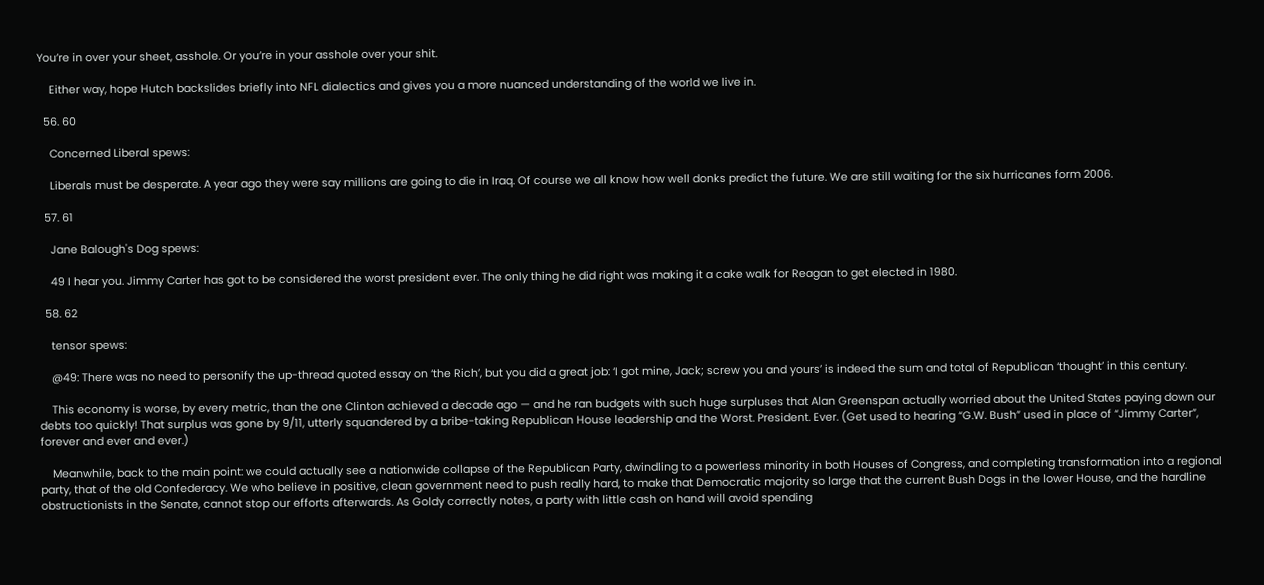You’re in over your sheet, asshole. Or you’re in your asshole over your shit.

    Either way, hope Hutch backslides briefly into NFL dialectics and gives you a more nuanced understanding of the world we live in.

  56. 60

    Concerned Liberal spews:

    Liberals must be desperate. A year ago they were say millions are going to die in Iraq. Of course we all know how well donks predict the future. We are still waiting for the six hurricanes form 2006.

  57. 61

    Jane Balough's Dog spews:

    49 I hear you. Jimmy Carter has got to be considered the worst president ever. The only thing he did right was making it a cake walk for Reagan to get elected in 1980.

  58. 62

    tensor spews:

    @49: There was no need to personify the up-thread quoted essay on ‘the Rich’, but you did a great job: ‘I got mine, Jack; screw you and yours’ is indeed the sum and total of Republican ‘thought’ in this century.

    This economy is worse, by every metric, than the one Clinton achieved a decade ago — and he ran budgets with such huge surpluses that Alan Greenspan actually worried about the United States paying down our debts too quickly! That surplus was gone by 9/11, utterly squandered by a bribe-taking Republican House leadership and the Worst. President. Ever. (Get used to hearing “G.W. Bush” used in place of “Jimmy Carter”, forever and ever and ever.)

    Meanwhile, back to the main point: we could actually see a nationwide collapse of the Republican Party, dwindling to a powerless minority in both Houses of Congress, and completing transformation into a regional party, that of the old Confederacy. We who believe in positive, clean government need to push really hard, to make that Democratic majority so large that the current Bush Dogs in the lower House, and the hardline obstructionists in the Senate, cannot stop our efforts afterwards. As Goldy correctly notes, a party with little cash on hand will avoid spending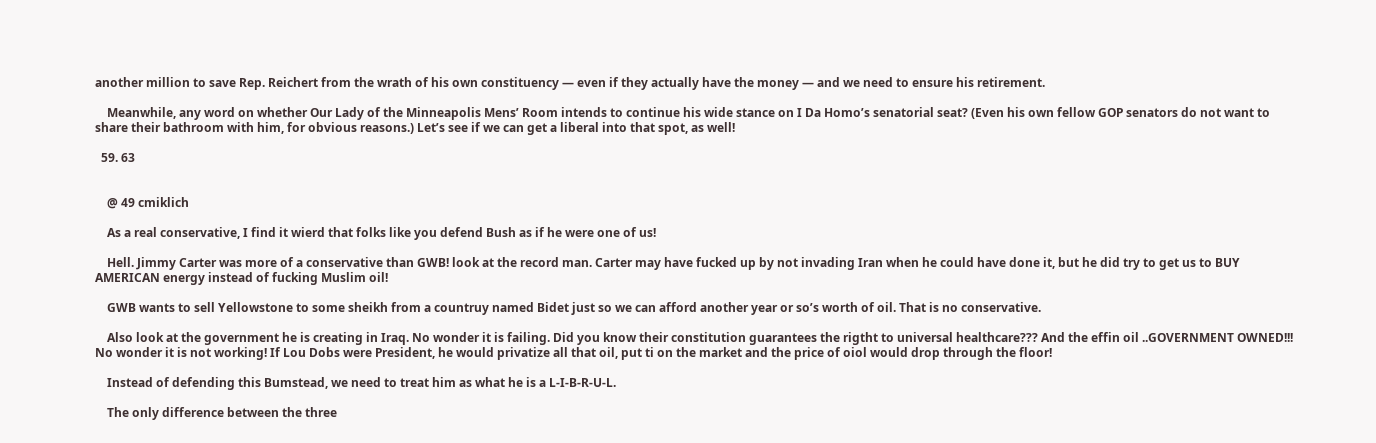another million to save Rep. Reichert from the wrath of his own constituency — even if they actually have the money — and we need to ensure his retirement.

    Meanwhile, any word on whether Our Lady of the Minneapolis Mens’ Room intends to continue his wide stance on I Da Homo’s senatorial seat? (Even his own fellow GOP senators do not want to share their bathroom with him, for obvious reasons.) Let’s see if we can get a liberal into that spot, as well!

  59. 63


    @ 49 cmiklich

    As a real conservative, I find it wierd that folks like you defend Bush as if he were one of us!

    Hell. Jimmy Carter was more of a conservative than GWB! look at the record man. Carter may have fucked up by not invading Iran when he could have done it, but he did try to get us to BUY AMERICAN energy instead of fucking Muslim oil!

    GWB wants to sell Yellowstone to some sheikh from a countruy named Bidet just so we can afford another year or so’s worth of oil. That is no conservative.

    Also look at the government he is creating in Iraq. No wonder it is failing. Did you know their constitution guarantees the rigtht to universal healthcare??? And the effin oil ..GOVERNMENT OWNED!!! No wonder it is not working! If Lou Dobs were President, he would privatize all that oil, put ti on the market and the price of oiol would drop through the floor!

    Instead of defending this Bumstead, we need to treat him as what he is a L-I-B-R-U-L.

    The only difference between the three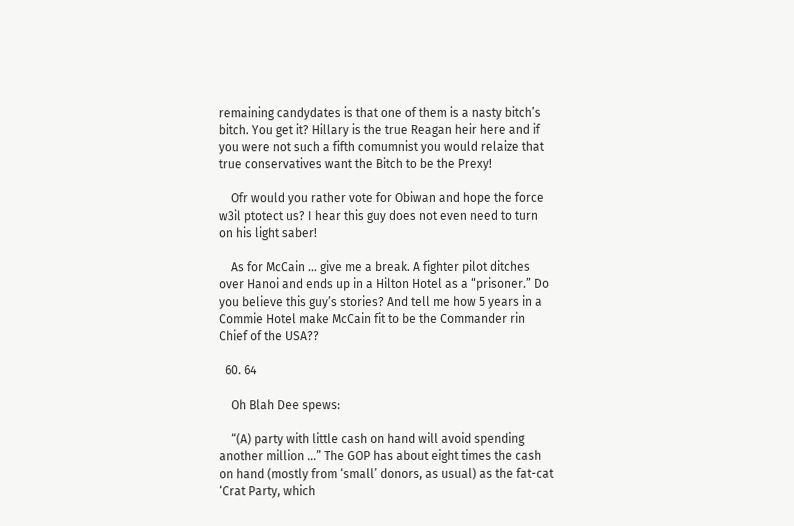remaining candydates is that one of them is a nasty bitch’s bitch. You get it? Hillary is the true Reagan heir here and if you were not such a fifth comumnist you would relaize that true conservatives want the Bitch to be the Prexy!

    Ofr would you rather vote for Obiwan and hope the force w3il ptotect us? I hear this guy does not even need to turn on his light saber!

    As for McCain … give me a break. A fighter pilot ditches over Hanoi and ends up in a Hilton Hotel as a “prisoner.” Do you believe this guy’s stories? And tell me how 5 years in a Commie Hotel make McCain fit to be the Commander rin Chief of the USA??

  60. 64

    Oh Blah Dee spews:

    “(A) party with little cash on hand will avoid spending another million …” The GOP has about eight times the cash on hand (mostly from ‘small’ donors, as usual) as the fat-cat ‘Crat Party, which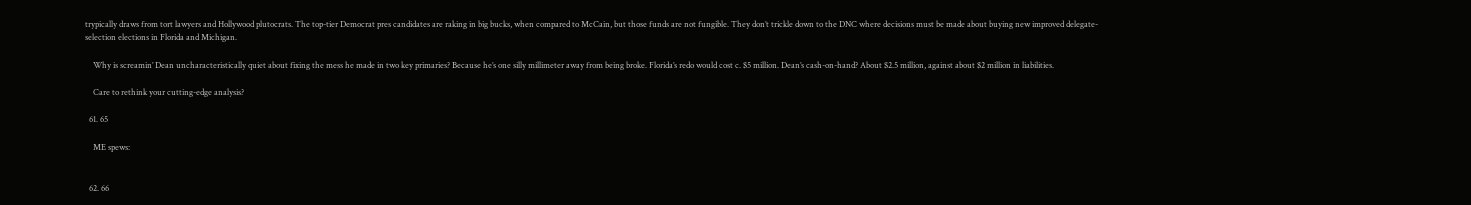trypically draws from tort lawyers and Hollywood plutocrats. The top-tier Democrat pres candidates are raking in big bucks, when compared to McCain, but those funds are not fungible. They don’t trickle down to the DNC where decisions must be made about buying new improved delegate-selection elections in Florida and Michigan.

    Why is screamin’ Dean uncharacteristically quiet about fixing the mess he made in two key primaries? Because he’s one silly millimeter away from being broke. Florida’s redo would cost c. $5 million. Dean’s cash-on-hand? About $2.5 million, against about $2 million in liabilities.

    Care to rethink your cutting-edge analysis?

  61. 65

    ME spews:


  62. 66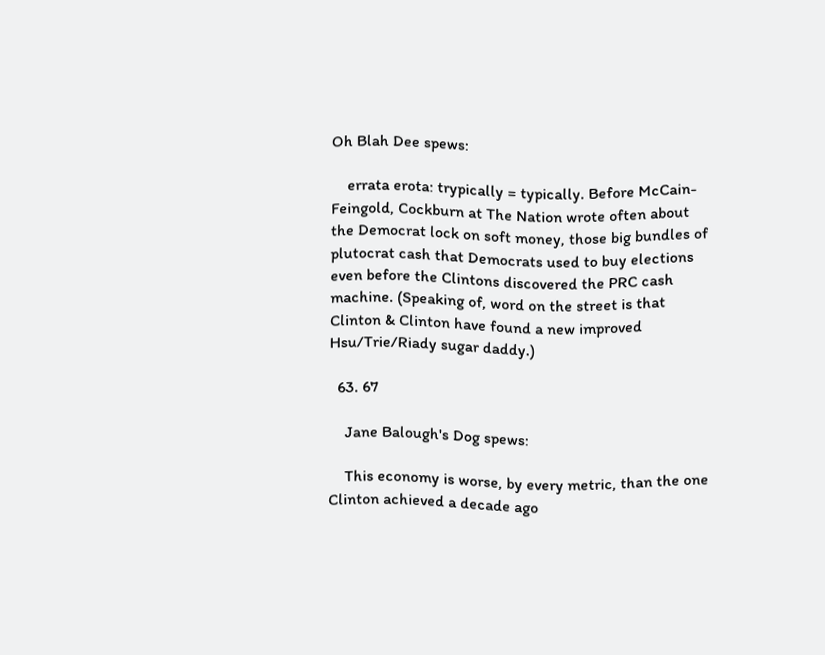Oh Blah Dee spews:

    errata erota: trypically = typically. Before McCain-Feingold, Cockburn at The Nation wrote often about the Democrat lock on soft money, those big bundles of plutocrat cash that Democrats used to buy elections even before the Clintons discovered the PRC cash machine. (Speaking of, word on the street is that Clinton & Clinton have found a new improved Hsu/Trie/Riady sugar daddy.)

  63. 67

    Jane Balough's Dog spews:

    This economy is worse, by every metric, than the one Clinton achieved a decade ago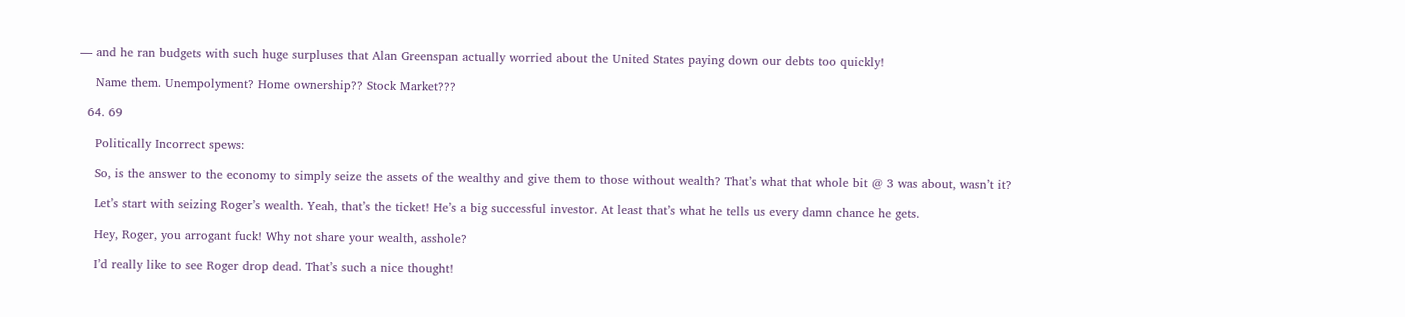— and he ran budgets with such huge surpluses that Alan Greenspan actually worried about the United States paying down our debts too quickly!

    Name them. Unempolyment? Home ownership?? Stock Market???

  64. 69

    Politically Incorrect spews:

    So, is the answer to the economy to simply seize the assets of the wealthy and give them to those without wealth? That’s what that whole bit @ 3 was about, wasn’t it?

    Let’s start with seizing Roger’s wealth. Yeah, that’s the ticket! He’s a big successful investor. At least that’s what he tells us every damn chance he gets.

    Hey, Roger, you arrogant fuck! Why not share your wealth, asshole?

    I’d really like to see Roger drop dead. That’s such a nice thought!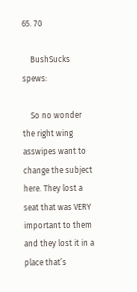65. 70

    BushSucks spews:

    So no wonder the right wing asswipes want to change the subject here. They lost a seat that was VERY important to them and they lost it in a place that’s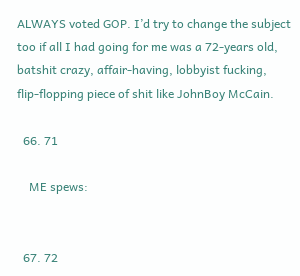ALWAYS voted GOP. I’d try to change the subject too if all I had going for me was a 72-years old, batshit crazy, affair-having, lobbyist fucking, flip-flopping piece of shit like JohnBoy McCain.

  66. 71

    ME spews:


  67. 72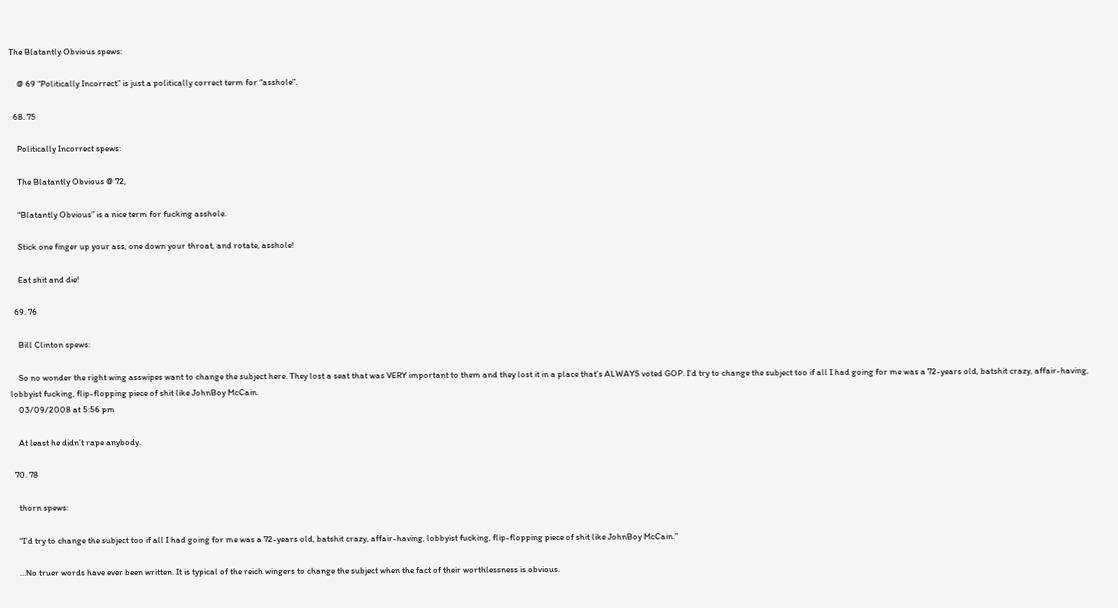The Blatantly Obvious spews:

    @ 69 “Politically Incorrect” is just a politically correct term for “asshole”.

  68. 75

    Politically Incorrect spews:

    The Blatantly Obvious @ 72,

    “Blatantly Obvious” is a nice term for fucking asshole.

    Stick one finger up your ass, one down your throat, and rotate, asshole!

    Eat shit and die!

  69. 76

    Bill Clinton spews:

    So no wonder the right wing asswipes want to change the subject here. They lost a seat that was VERY important to them and they lost it in a place that’s ALWAYS voted GOP. I’d try to change the subject too if all I had going for me was a 72-years old, batshit crazy, affair-having, lobbyist fucking, flip-flopping piece of shit like JohnBoy McCain.
    03/09/2008 at 5:56 pm

    At least he didn’t rape anybody.

  70. 78

    thorn spews:

    “I’d try to change the subject too if all I had going for me was a 72-years old, batshit crazy, affair-having, lobbyist fucking, flip-flopping piece of shit like JohnBoy McCain.”

    …No truer words have ever been written. It is typical of the reich wingers to change the subject when the fact of their worthlessness is obvious.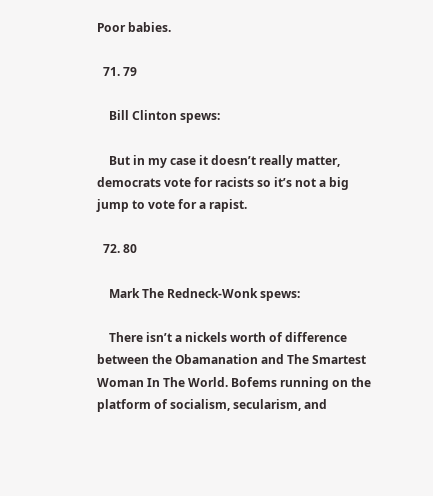Poor babies.

  71. 79

    Bill Clinton spews:

    But in my case it doesn’t really matter, democrats vote for racists so it’s not a big jump to vote for a rapist.

  72. 80

    Mark The Redneck-Wonk spews:

    There isn’t a nickels worth of difference between the Obamanation and The Smartest Woman In The World. Bofems running on the platform of socialism, secularism, and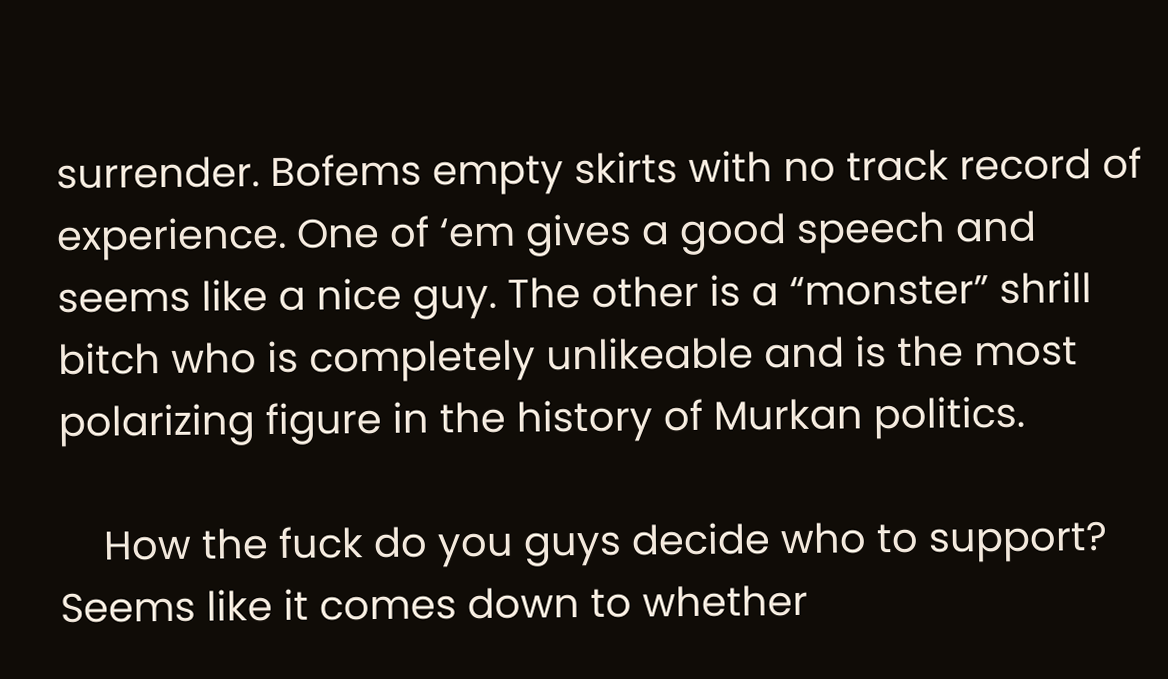surrender. Bofems empty skirts with no track record of experience. One of ‘em gives a good speech and seems like a nice guy. The other is a “monster” shrill bitch who is completely unlikeable and is the most polarizing figure in the history of Murkan politics.

    How the fuck do you guys decide who to support? Seems like it comes down to whether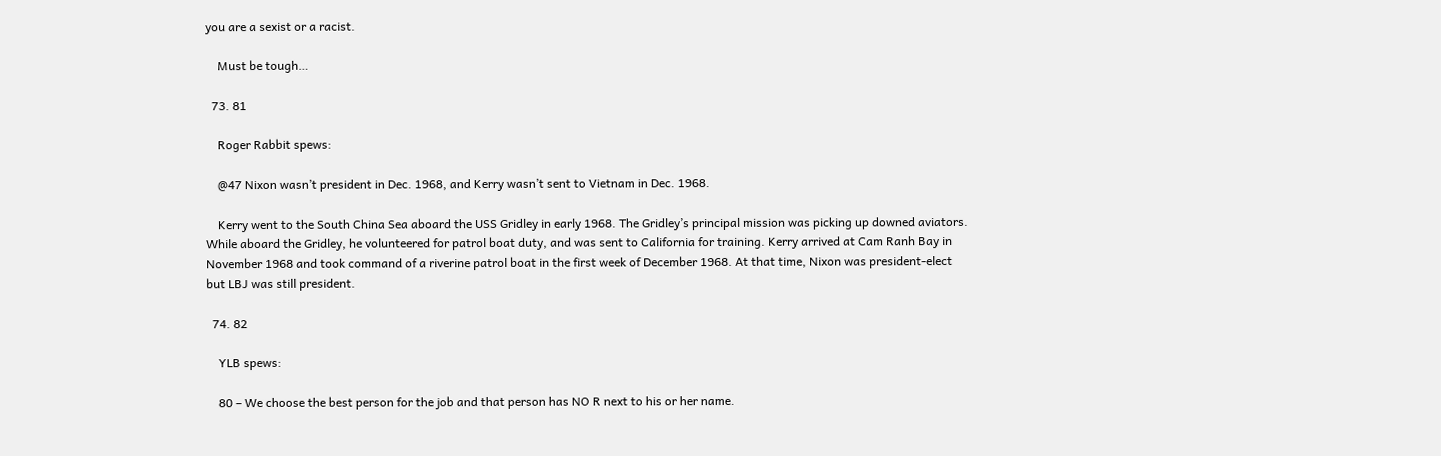you are a sexist or a racist.

    Must be tough…

  73. 81

    Roger Rabbit spews:

    @47 Nixon wasn’t president in Dec. 1968, and Kerry wasn’t sent to Vietnam in Dec. 1968.

    Kerry went to the South China Sea aboard the USS Gridley in early 1968. The Gridley’s principal mission was picking up downed aviators. While aboard the Gridley, he volunteered for patrol boat duty, and was sent to California for training. Kerry arrived at Cam Ranh Bay in November 1968 and took command of a riverine patrol boat in the first week of December 1968. At that time, Nixon was president-elect but LBJ was still president.

  74. 82

    YLB spews:

    80 – We choose the best person for the job and that person has NO R next to his or her name.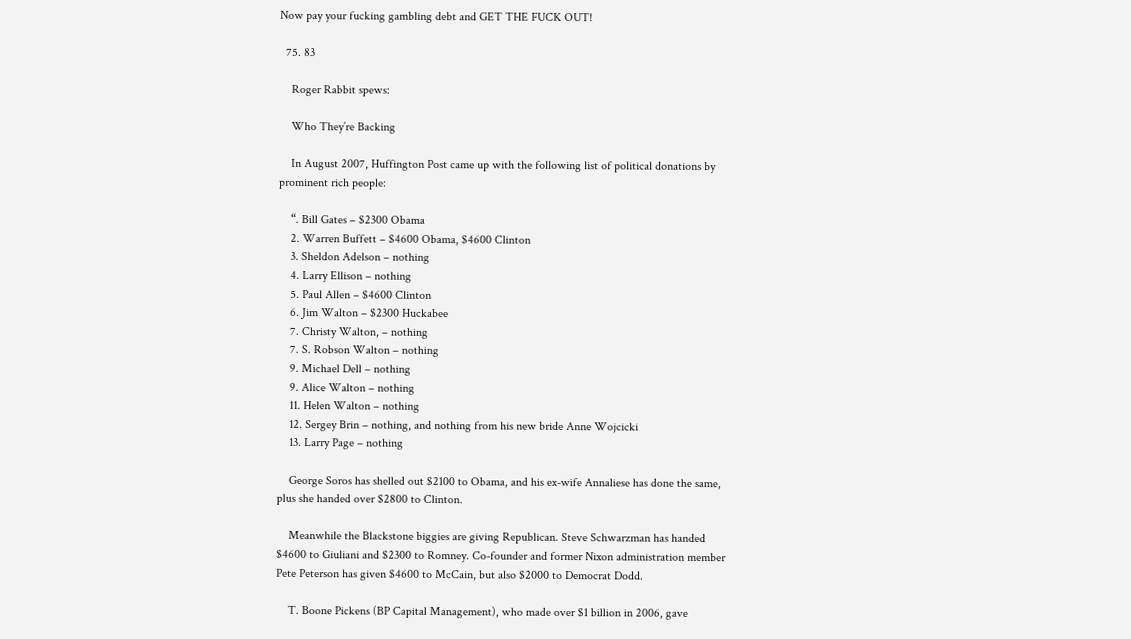Now pay your fucking gambling debt and GET THE FUCK OUT!

  75. 83

    Roger Rabbit spews:

    Who They’re Backing

    In August 2007, Huffington Post came up with the following list of political donations by prominent rich people:

    “. Bill Gates – $2300 Obama
    2. Warren Buffett – $4600 Obama, $4600 Clinton
    3. Sheldon Adelson – nothing
    4. Larry Ellison – nothing
    5. Paul Allen – $4600 Clinton
    6. Jim Walton – $2300 Huckabee
    7. Christy Walton, – nothing
    7. S. Robson Walton – nothing
    9. Michael Dell – nothing
    9. Alice Walton – nothing
    11. Helen Walton – nothing
    12. Sergey Brin – nothing, and nothing from his new bride Anne Wojcicki
    13. Larry Page – nothing

    George Soros has shelled out $2100 to Obama, and his ex-wife Annaliese has done the same, plus she handed over $2800 to Clinton.

    Meanwhile the Blackstone biggies are giving Republican. Steve Schwarzman has handed $4600 to Giuliani and $2300 to Romney. Co-founder and former Nixon administration member Pete Peterson has given $4600 to McCain, but also $2000 to Democrat Dodd.

    T. Boone Pickens (BP Capital Management), who made over $1 billion in 2006, gave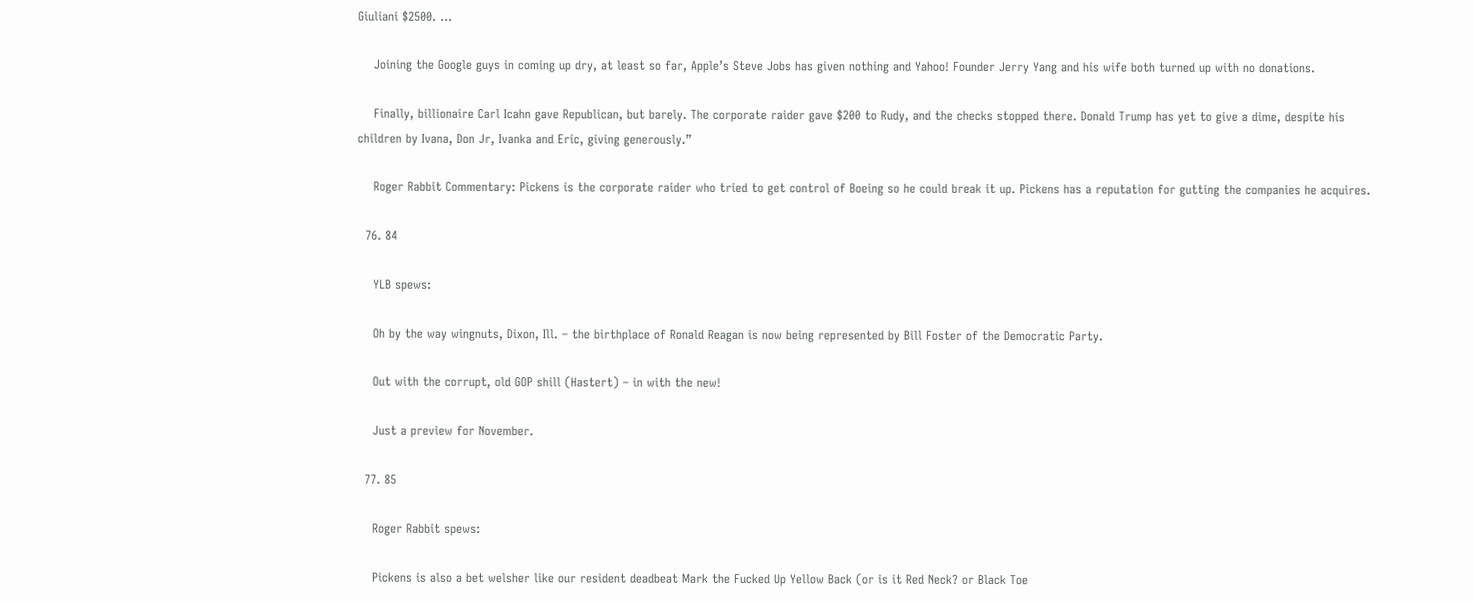Giuliani $2500. …

    Joining the Google guys in coming up dry, at least so far, Apple’s Steve Jobs has given nothing and Yahoo! Founder Jerry Yang and his wife both turned up with no donations.

    Finally, billionaire Carl Icahn gave Republican, but barely. The corporate raider gave $200 to Rudy, and the checks stopped there. Donald Trump has yet to give a dime, despite his children by Ivana, Don Jr, Ivanka and Eric, giving generously.”

    Roger Rabbit Commentary: Pickens is the corporate raider who tried to get control of Boeing so he could break it up. Pickens has a reputation for gutting the companies he acquires.

  76. 84

    YLB spews:

    Oh by the way wingnuts, Dixon, Ill. – the birthplace of Ronald Reagan is now being represented by Bill Foster of the Democratic Party.

    Out with the corrupt, old GOP shill (Hastert) – in with the new!

    Just a preview for November.

  77. 85

    Roger Rabbit spews:

    Pickens is also a bet welsher like our resident deadbeat Mark the Fucked Up Yellow Back (or is it Red Neck? or Black Toe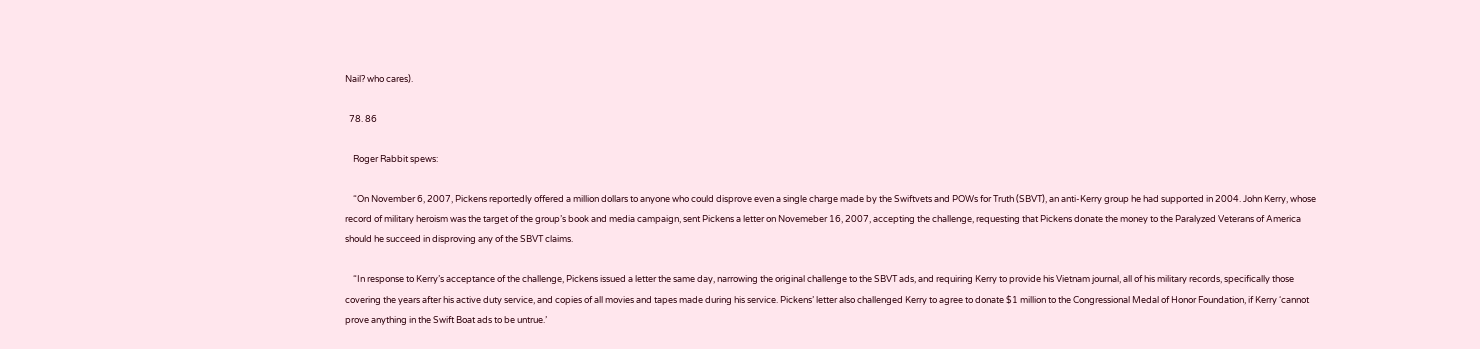Nail? who cares).

  78. 86

    Roger Rabbit spews:

    “On November 6, 2007, Pickens reportedly offered a million dollars to anyone who could disprove even a single charge made by the Swiftvets and POWs for Truth (SBVT), an anti-Kerry group he had supported in 2004. John Kerry, whose record of military heroism was the target of the group’s book and media campaign, sent Pickens a letter on Novemeber 16, 2007, accepting the challenge, requesting that Pickens donate the money to the Paralyzed Veterans of America should he succeed in disproving any of the SBVT claims.

    “In response to Kerry’s acceptance of the challenge, Pickens issued a letter the same day, narrowing the original challenge to the SBVT ads, and requiring Kerry to provide his Vietnam journal, all of his military records, specifically those covering the years after his active duty service, and copies of all movies and tapes made during his service. Pickens’ letter also challenged Kerry to agree to donate $1 million to the Congressional Medal of Honor Foundation, if Kerry ‘cannot prove anything in the Swift Boat ads to be untrue.’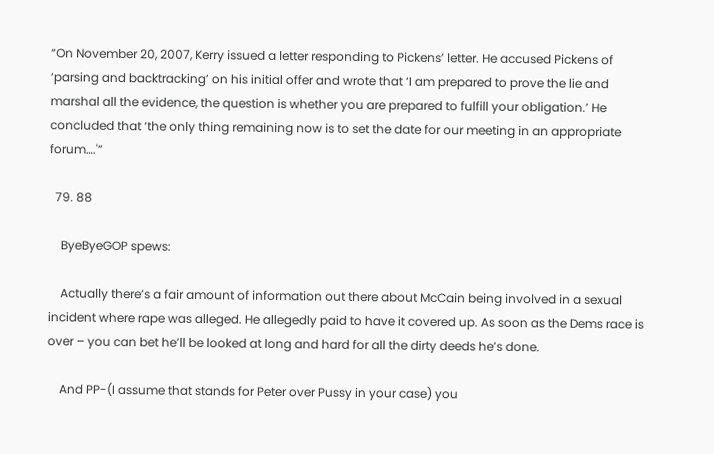“On November 20, 2007, Kerry issued a letter responding to Pickens’ letter. He accused Pickens of ‘parsing and backtracking’ on his initial offer and wrote that ‘I am prepared to prove the lie and marshal all the evidence, the question is whether you are prepared to fulfill your obligation.’ He concluded that ‘the only thing remaining now is to set the date for our meeting in an appropriate forum….'”

  79. 88

    ByeByeGOP spews:

    Actually there’s a fair amount of information out there about McCain being involved in a sexual incident where rape was alleged. He allegedly paid to have it covered up. As soon as the Dems race is over – you can bet he’ll be looked at long and hard for all the dirty deeds he’s done.

    And PP-(I assume that stands for Peter over Pussy in your case) you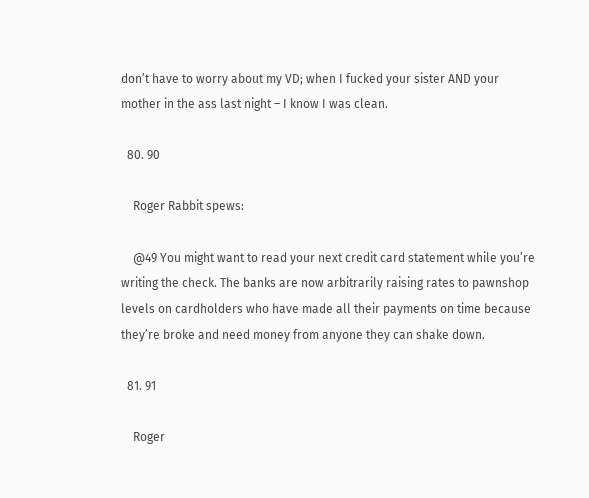don’t have to worry about my VD; when I fucked your sister AND your mother in the ass last night – I know I was clean.

  80. 90

    Roger Rabbit spews:

    @49 You might want to read your next credit card statement while you’re writing the check. The banks are now arbitrarily raising rates to pawnshop levels on cardholders who have made all their payments on time because they’re broke and need money from anyone they can shake down.

  81. 91

    Roger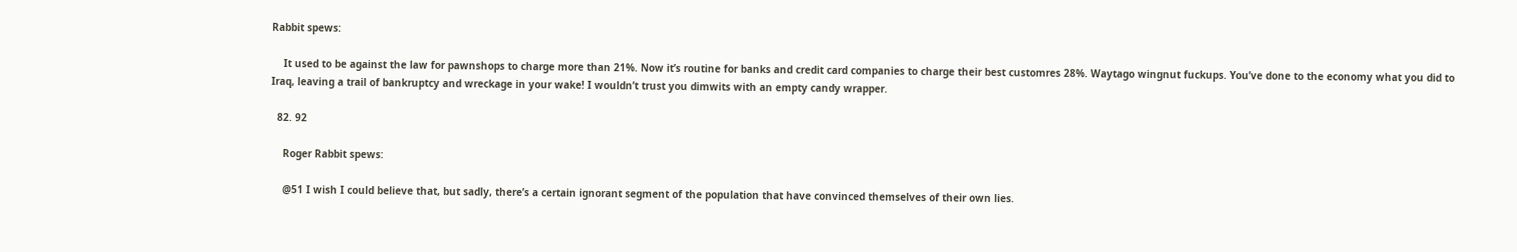Rabbit spews:

    It used to be against the law for pawnshops to charge more than 21%. Now it’s routine for banks and credit card companies to charge their best customres 28%. Waytago wingnut fuckups. You’ve done to the economy what you did to Iraq, leaving a trail of bankruptcy and wreckage in your wake! I wouldn’t trust you dimwits with an empty candy wrapper.

  82. 92

    Roger Rabbit spews:

    @51 I wish I could believe that, but sadly, there’s a certain ignorant segment of the population that have convinced themselves of their own lies.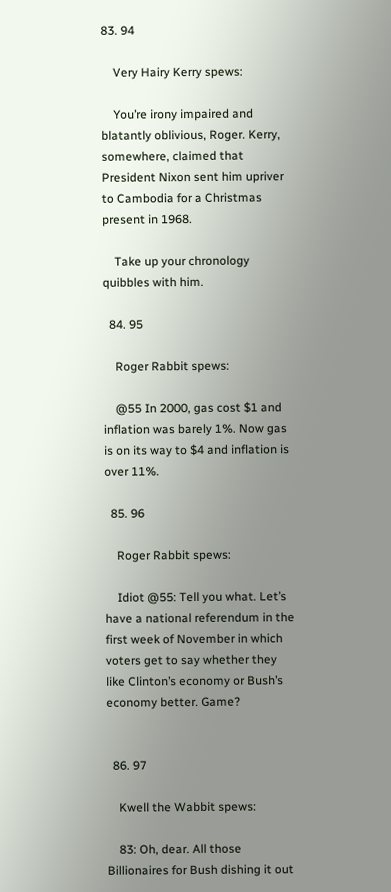83. 94

    Very Hairy Kerry spews:

    You’re irony impaired and blatantly oblivious, Roger. Kerry, somewhere, claimed that President Nixon sent him upriver to Cambodia for a Christmas present in 1968.

    Take up your chronology quibbles with him.

  84. 95

    Roger Rabbit spews:

    @55 In 2000, gas cost $1 and inflation was barely 1%. Now gas is on its way to $4 and inflation is over 11%.

  85. 96

    Roger Rabbit spews:

    Idiot @55: Tell you what. Let’s have a national referendum in the first week of November in which voters get to say whether they like Clinton’s economy or Bush’s economy better. Game?


  86. 97

    Kwell the Wabbit spews:

    83: Oh, dear. All those Billionaires for Bush dishing it out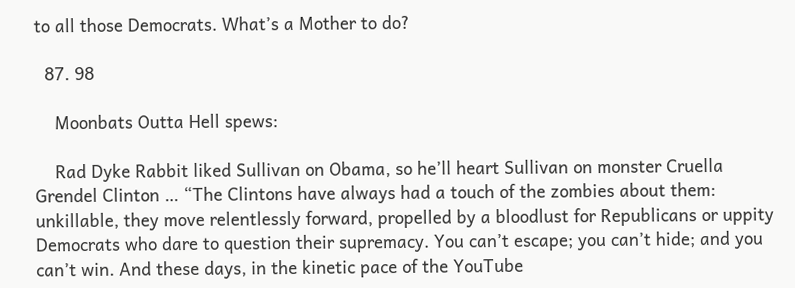to all those Democrats. What’s a Mother to do?

  87. 98

    Moonbats Outta Hell spews:

    Rad Dyke Rabbit liked Sullivan on Obama, so he’ll heart Sullivan on monster Cruella Grendel Clinton … “The Clintons have always had a touch of the zombies about them: unkillable, they move relentlessly forward, propelled by a bloodlust for Republicans or uppity Democrats who dare to question their supremacy. You can’t escape; you can’t hide; and you can’t win. And these days, in the kinetic pace of the YouTube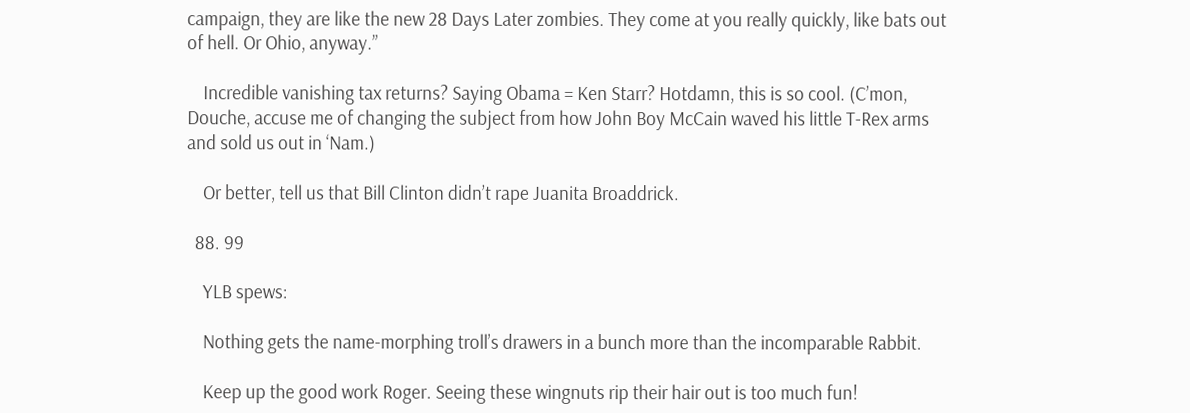campaign, they are like the new 28 Days Later zombies. They come at you really quickly, like bats out of hell. Or Ohio, anyway.”

    Incredible vanishing tax returns? Saying Obama = Ken Starr? Hotdamn, this is so cool. (C’mon, Douche, accuse me of changing the subject from how John Boy McCain waved his little T-Rex arms and sold us out in ‘Nam.)

    Or better, tell us that Bill Clinton didn’t rape Juanita Broaddrick.

  88. 99

    YLB spews:

    Nothing gets the name-morphing troll’s drawers in a bunch more than the incomparable Rabbit.

    Keep up the good work Roger. Seeing these wingnuts rip their hair out is too much fun!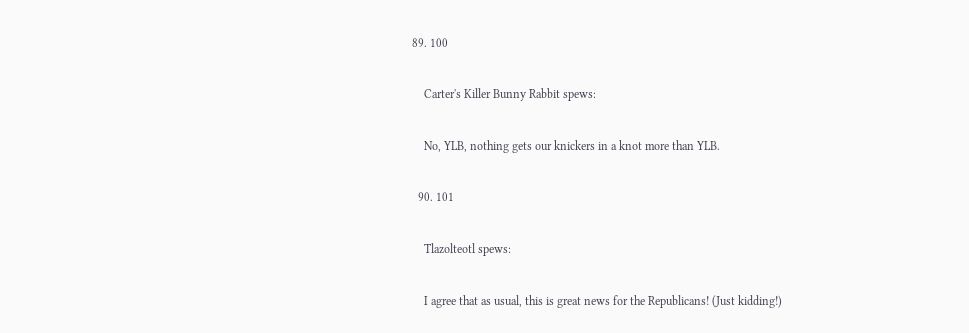89. 100

    Carter's Killer Bunny Rabbit spews:

    No, YLB, nothing gets our knickers in a knot more than YLB.

  90. 101

    Tlazolteotl spews:

    I agree that as usual, this is great news for the Republicans! (Just kidding!)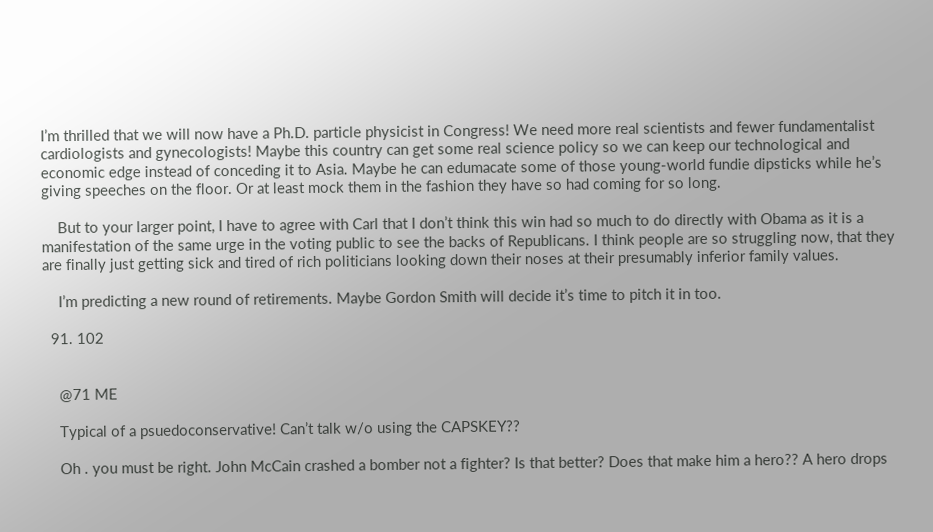I’m thrilled that we will now have a Ph.D. particle physicist in Congress! We need more real scientists and fewer fundamentalist cardiologists and gynecologists! Maybe this country can get some real science policy so we can keep our technological and economic edge instead of conceding it to Asia. Maybe he can edumacate some of those young-world fundie dipsticks while he’s giving speeches on the floor. Or at least mock them in the fashion they have so had coming for so long.

    But to your larger point, I have to agree with Carl that I don’t think this win had so much to do directly with Obama as it is a manifestation of the same urge in the voting public to see the backs of Republicans. I think people are so struggling now, that they are finally just getting sick and tired of rich politicians looking down their noses at their presumably inferior family values.

    I’m predicting a new round of retirements. Maybe Gordon Smith will decide it’s time to pitch it in too.

  91. 102


    @71 ME

    Typical of a psuedoconservative! Can’t talk w/o using the CAPSKEY??

    Oh . you must be right. John McCain crashed a bomber not a fighter? Is that better? Does that make him a hero?? A hero drops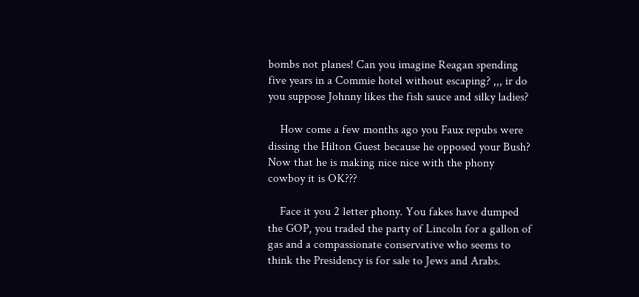bombs not planes! Can you imagine Reagan spending five years in a Commie hotel without escaping? ,,, ir do you suppose Johnny likes the fish sauce and silky ladies?

    How come a few months ago you Faux repubs were dissing the Hilton Guest because he opposed your Bush? Now that he is making nice nice with the phony cowboy it is OK???

    Face it you 2 letter phony. You fakes have dumped the GOP, you traded the party of Lincoln for a gallon of gas and a compassionate conservative who seems to think the Presidency is for sale to Jews and Arabs.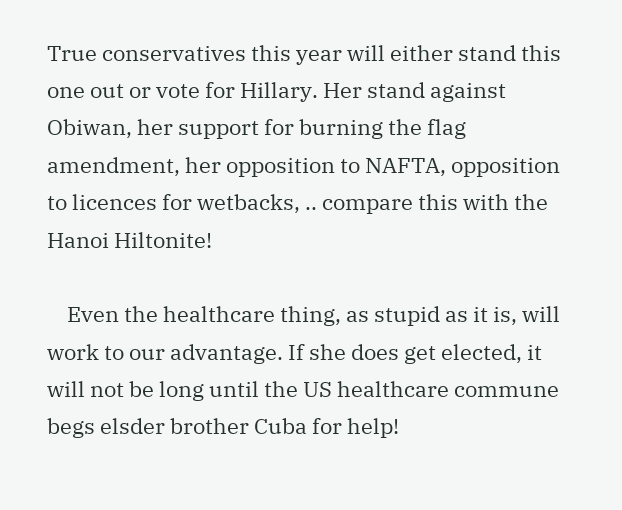True conservatives this year will either stand this one out or vote for Hillary. Her stand against Obiwan, her support for burning the flag amendment, her opposition to NAFTA, opposition to licences for wetbacks, .. compare this with the Hanoi Hiltonite!

    Even the healthcare thing, as stupid as it is, will work to our advantage. If she does get elected, it will not be long until the US healthcare commune begs elsder brother Cuba for help!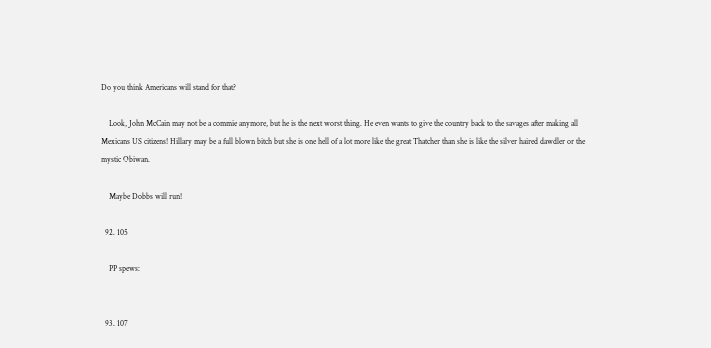Do you think Americans will stand for that?

    Look, John McCain may not be a commie anymore, but he is the next worst thing. He even wants to give the country back to the savages after making all Mexicans US citizens! Hillary may be a full blown bitch but she is one hell of a lot more like the great Thatcher than she is like the silver haired dawdler or the mystic Obiwan.

    Maybe Dobbs will run!

  92. 105

    PP spews:


  93. 107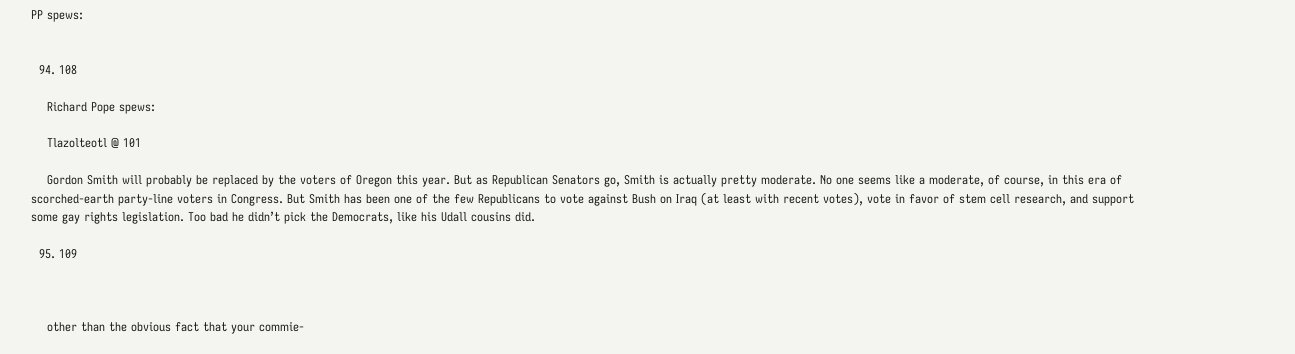PP spews:


  94. 108

    Richard Pope spews:

    Tlazolteotl @ 101

    Gordon Smith will probably be replaced by the voters of Oregon this year. But as Republican Senators go, Smith is actually pretty moderate. No one seems like a moderate, of course, in this era of scorched-earth party-line voters in Congress. But Smith has been one of the few Republicans to vote against Bush on Iraq (at least with recent votes), vote in favor of stem cell research, and support some gay rights legislation. Too bad he didn’t pick the Democrats, like his Udall cousins did.

  95. 109



    other than the obvious fact that your commie-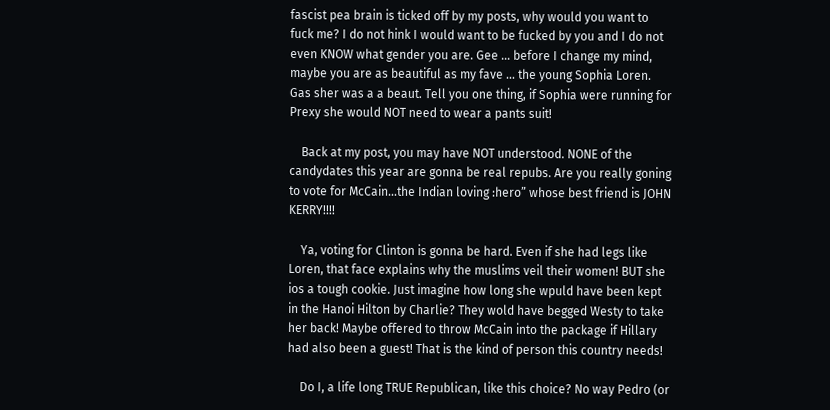fascist pea brain is ticked off by my posts, why would you want to fuck me? I do not hink I would want to be fucked by you and I do not even KNOW what gender you are. Gee … before I change my mind, maybe you are as beautiful as my fave … the young Sophia Loren. Gas sher was a a beaut. Tell you one thing, if Sophia were running for Prexy she would NOT need to wear a pants suit!

    Back at my post, you may have NOT understood. NONE of the candydates this year are gonna be real repubs. Are you really goning to vote for McCain…the Indian loving :hero” whose best friend is JOHN KERRY!!!!

    Ya, voting for Clinton is gonna be hard. Even if she had legs like Loren, that face explains why the muslims veil their women! BUT she ios a tough cookie. Just imagine how long she wpuld have been kept in the Hanoi Hilton by Charlie? They wold have begged Westy to take her back! Maybe offered to throw McCain into the package if Hillary had also been a guest! That is the kind of person this country needs!

    Do I, a life long TRUE Republican, like this choice? No way Pedro (or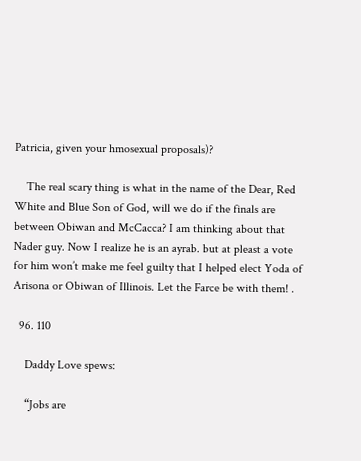Patricia, given your hmosexual proposals)?

    The real scary thing is what in the name of the Dear, Red White and Blue Son of God, will we do if the finals are between Obiwan and McCacca? I am thinking about that Nader guy. Now I realize he is an ayrab. but at pleast a vote for him won’t make me feel guilty that I helped elect Yoda of Arisona or Obiwan of Illinois. Let the Farce be with them! .

  96. 110

    Daddy Love spews:

    “Jobs are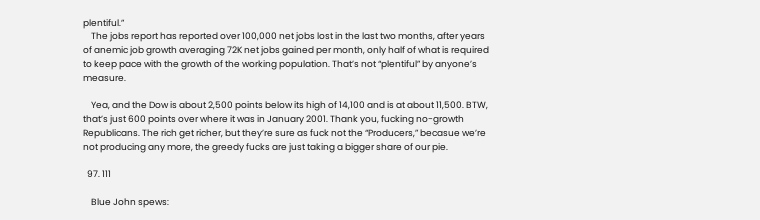plentiful.”
    The jobs report has reported over 100,000 net jobs lost in the last two months, after years of anemic job growth averaging 72K net jobs gained per month, only half of what is required to keep pace with the growth of the working population. That’s not “plentiful” by anyone’s measure.

    Yea, and the Dow is about 2,500 points below its high of 14,100 and is at about 11,500. BTW, that’s just 600 points over where it was in January 2001. Thank you, fucking no-growth Republicans. The rich get richer, but they’re sure as fuck not the “Producers,” becasue we’re not producing any more, the greedy fucks are just taking a bigger share of our pie.

  97. 111

    Blue John spews: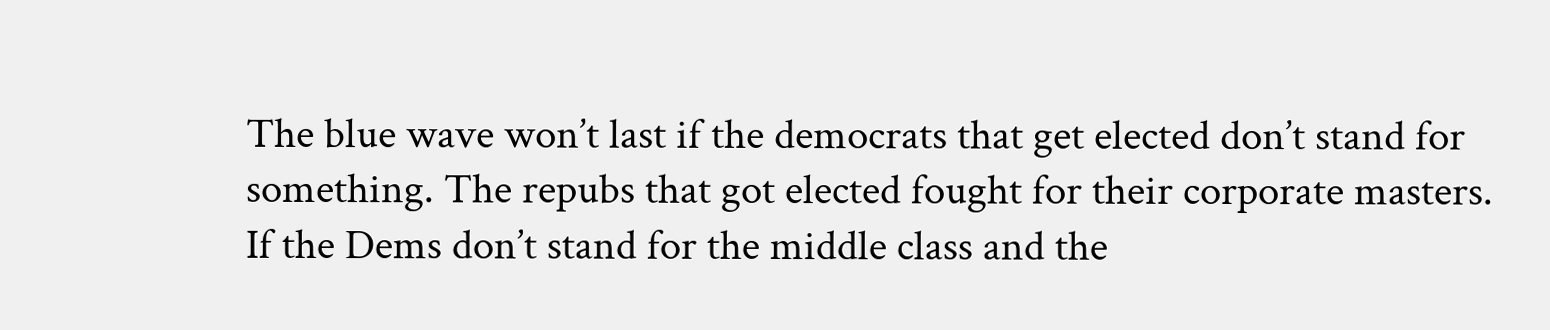The blue wave won’t last if the democrats that get elected don’t stand for something. The repubs that got elected fought for their corporate masters. If the Dems don’t stand for the middle class and the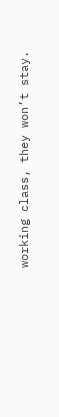working class, they won’t stay.